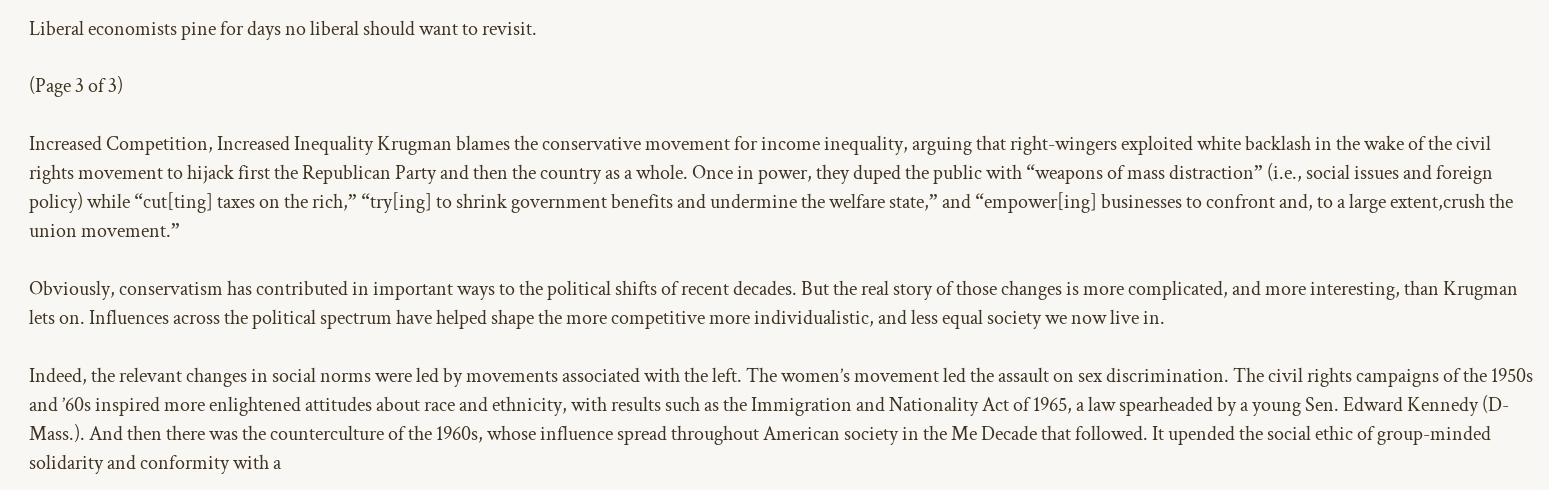Liberal economists pine for days no liberal should want to revisit.

(Page 3 of 3)

Increased Competition, Increased Inequality Krugman blames the conservative movement for income inequality, arguing that right-wingers exploited white backlash in the wake of the civil rights movement to hijack first the Republican Party and then the country as a whole. Once in power, they duped the public with “weapons of mass distraction” (i.e., social issues and foreign policy) while “cut[ting] taxes on the rich,” “try[ing] to shrink government benefits and undermine the welfare state,” and “empower[ing] businesses to confront and, to a large extent,crush the union movement.”

Obviously, conservatism has contributed in important ways to the political shifts of recent decades. But the real story of those changes is more complicated, and more interesting, than Krugman lets on. Influences across the political spectrum have helped shape the more competitive more individualistic, and less equal society we now live in.

Indeed, the relevant changes in social norms were led by movements associated with the left. The women’s movement led the assault on sex discrimination. The civil rights campaigns of the 1950s and ’60s inspired more enlightened attitudes about race and ethnicity, with results such as the Immigration and Nationality Act of 1965, a law spearheaded by a young Sen. Edward Kennedy (D-Mass.). And then there was the counterculture of the 1960s, whose influence spread throughout American society in the Me Decade that followed. It upended the social ethic of group-minded solidarity and conformity with a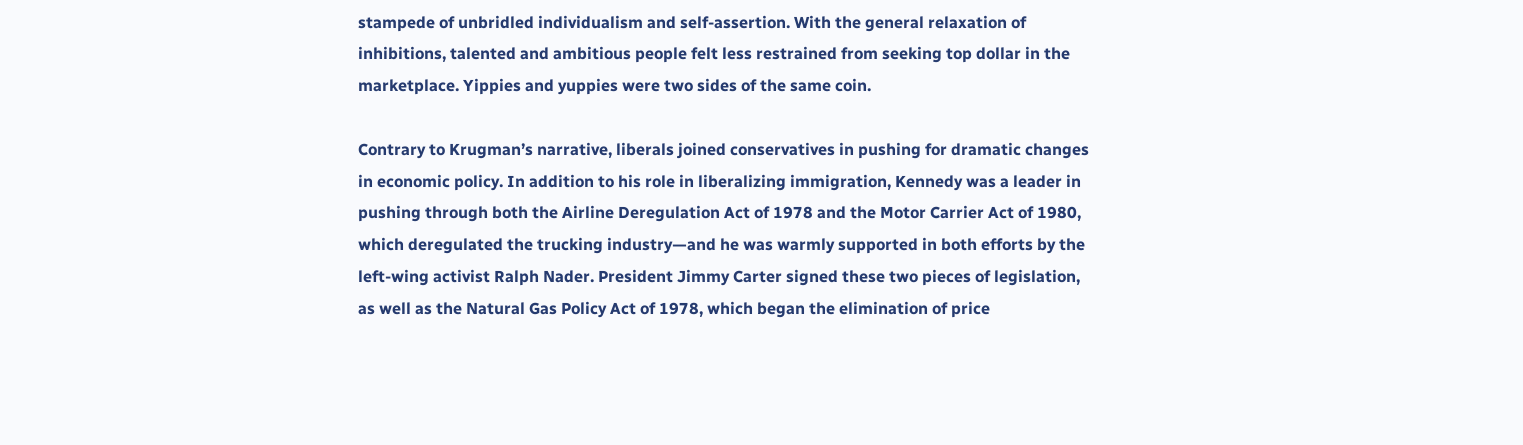stampede of unbridled individualism and self-assertion. With the general relaxation of inhibitions, talented and ambitious people felt less restrained from seeking top dollar in the marketplace. Yippies and yuppies were two sides of the same coin.

Contrary to Krugman’s narrative, liberals joined conservatives in pushing for dramatic changes in economic policy. In addition to his role in liberalizing immigration, Kennedy was a leader in pushing through both the Airline Deregulation Act of 1978 and the Motor Carrier Act of 1980, which deregulated the trucking industry—and he was warmly supported in both efforts by the left-wing activist Ralph Nader. President Jimmy Carter signed these two pieces of legislation, as well as the Natural Gas Policy Act of 1978, which began the elimination of price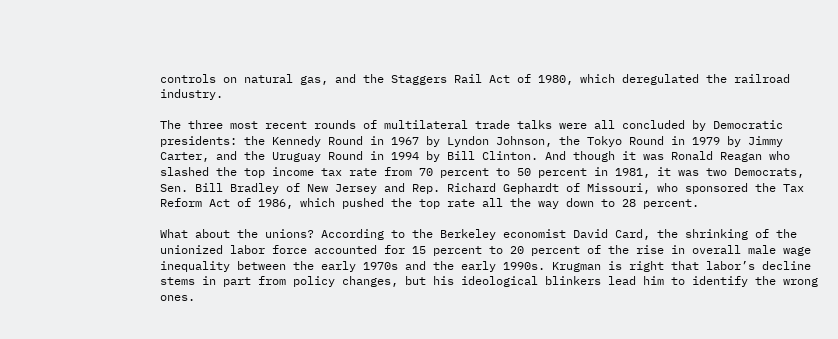controls on natural gas, and the Staggers Rail Act of 1980, which deregulated the railroad industry.

The three most recent rounds of multilateral trade talks were all concluded by Democratic presidents: the Kennedy Round in 1967 by Lyndon Johnson, the Tokyo Round in 1979 by Jimmy Carter, and the Uruguay Round in 1994 by Bill Clinton. And though it was Ronald Reagan who slashed the top income tax rate from 70 percent to 50 percent in 1981, it was two Democrats, Sen. Bill Bradley of New Jersey and Rep. Richard Gephardt of Missouri, who sponsored the Tax Reform Act of 1986, which pushed the top rate all the way down to 28 percent.

What about the unions? According to the Berkeley economist David Card, the shrinking of the unionized labor force accounted for 15 percent to 20 percent of the rise in overall male wage inequality between the early 1970s and the early 1990s. Krugman is right that labor’s decline stems in part from policy changes, but his ideological blinkers lead him to identify the wrong ones.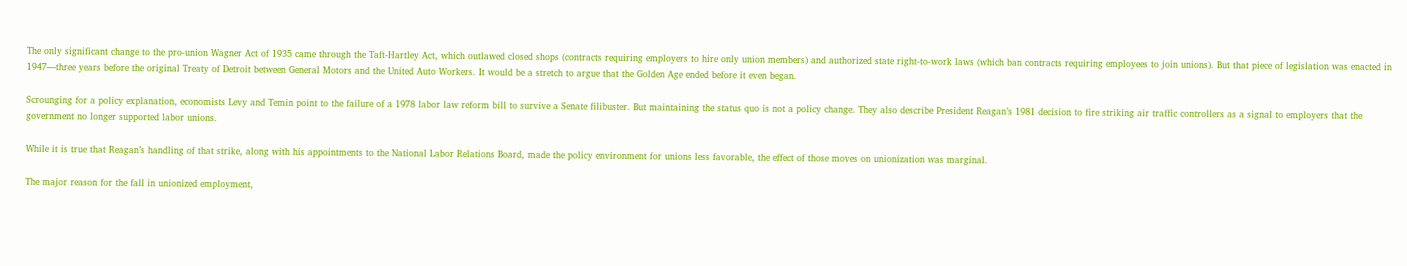The only significant change to the pro-union Wagner Act of 1935 came through the Taft-Hartley Act, which outlawed closed shops (contracts requiring employers to hire only union members) and authorized state right-to-work laws (which ban contracts requiring employees to join unions). But that piece of legislation was enacted in 1947—three years before the original Treaty of Detroit between General Motors and the United Auto Workers. It would be a stretch to argue that the Golden Age ended before it even began.

Scrounging for a policy explanation, economists Levy and Temin point to the failure of a 1978 labor law reform bill to survive a Senate filibuster. But maintaining the status quo is not a policy change. They also describe President Reagan’s 1981 decision to fire striking air traffic controllers as a signal to employers that the government no longer supported labor unions.

While it is true that Reagan’s handling of that strike, along with his appointments to the National Labor Relations Board, made the policy environment for unions less favorable, the effect of those moves on unionization was marginal.

The major reason for the fall in unionized employment,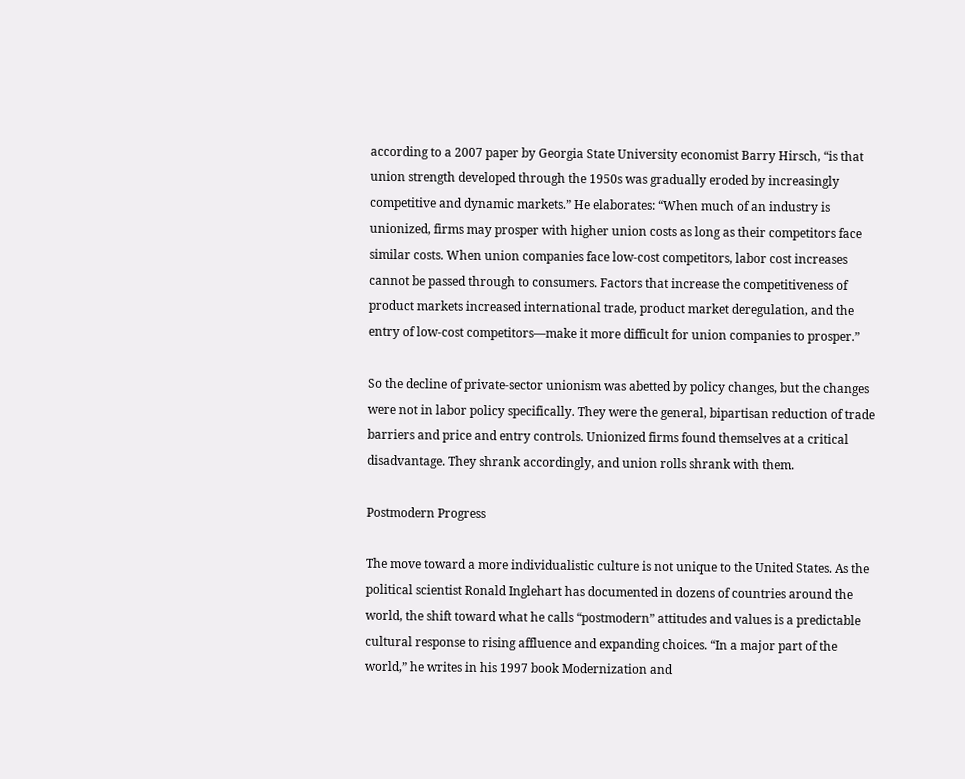according to a 2007 paper by Georgia State University economist Barry Hirsch, “is that union strength developed through the 1950s was gradually eroded by increasingly competitive and dynamic markets.” He elaborates: “When much of an industry is unionized, firms may prosper with higher union costs as long as their competitors face similar costs. When union companies face low-cost competitors, labor cost increases cannot be passed through to consumers. Factors that increase the competitiveness of product markets increased international trade, product market deregulation, and the entry of low-cost competitors—make it more difficult for union companies to prosper.”

So the decline of private-sector unionism was abetted by policy changes, but the changes were not in labor policy specifically. They were the general, bipartisan reduction of trade barriers and price and entry controls. Unionized firms found themselves at a critical disadvantage. They shrank accordingly, and union rolls shrank with them.

Postmodern Progress

The move toward a more individualistic culture is not unique to the United States. As the political scientist Ronald Inglehart has documented in dozens of countries around the world, the shift toward what he calls “postmodern” attitudes and values is a predictable cultural response to rising affluence and expanding choices. “In a major part of the world,” he writes in his 1997 book Modernization and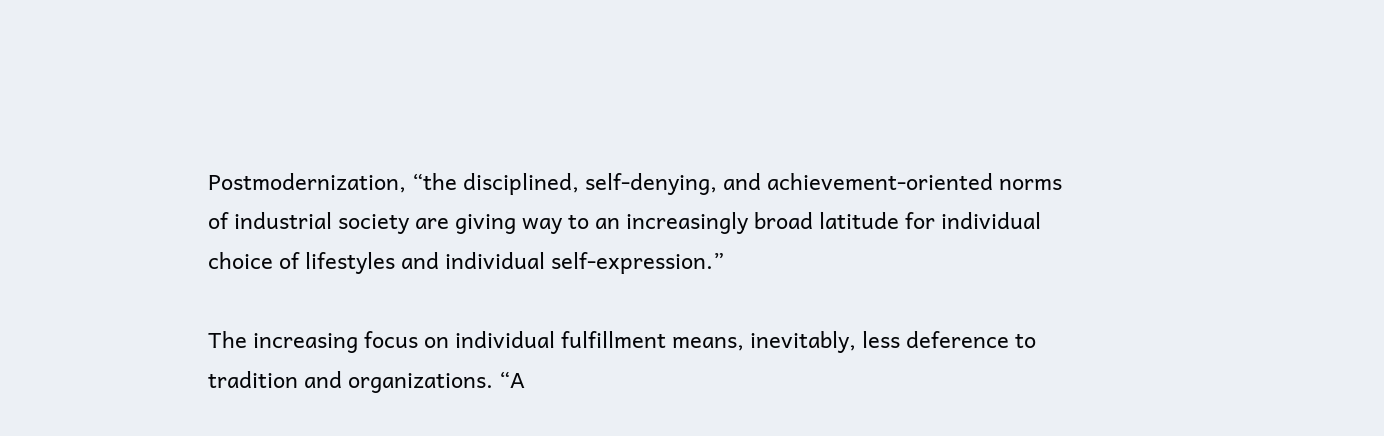Postmodernization, “the disciplined, self-denying, and achievement-oriented norms of industrial society are giving way to an increasingly broad latitude for individual choice of lifestyles and individual self-expression.”

The increasing focus on individual fulfillment means, inevitably, less deference to tradition and organizations. “A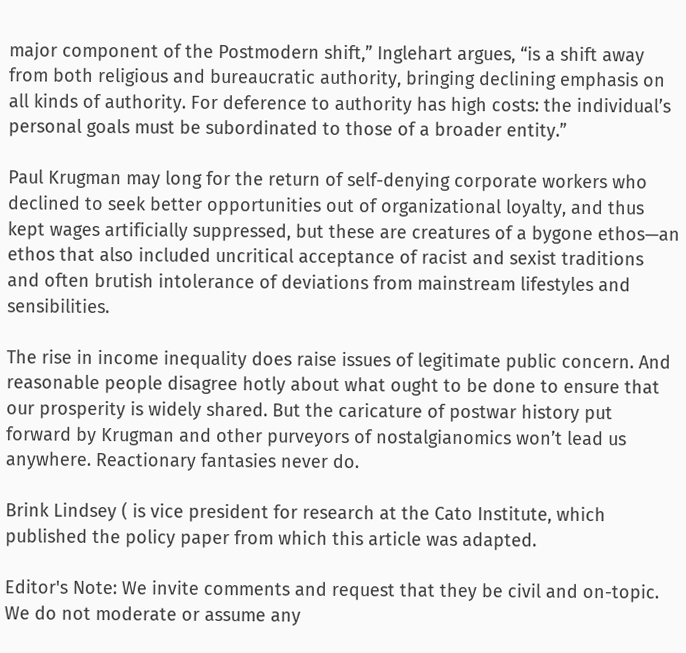major component of the Postmodern shift,” Inglehart argues, “is a shift away from both religious and bureaucratic authority, bringing declining emphasis on all kinds of authority. For deference to authority has high costs: the individual’s personal goals must be subordinated to those of a broader entity.”

Paul Krugman may long for the return of self-denying corporate workers who declined to seek better opportunities out of organizational loyalty, and thus kept wages artificially suppressed, but these are creatures of a bygone ethos—an ethos that also included uncritical acceptance of racist and sexist traditions and often brutish intolerance of deviations from mainstream lifestyles and sensibilities.

The rise in income inequality does raise issues of legitimate public concern. And reasonable people disagree hotly about what ought to be done to ensure that our prosperity is widely shared. But the caricature of postwar history put forward by Krugman and other purveyors of nostalgianomics won’t lead us anywhere. Reactionary fantasies never do.

Brink Lindsey ( is vice president for research at the Cato Institute, which published the policy paper from which this article was adapted.

Editor's Note: We invite comments and request that they be civil and on-topic. We do not moderate or assume any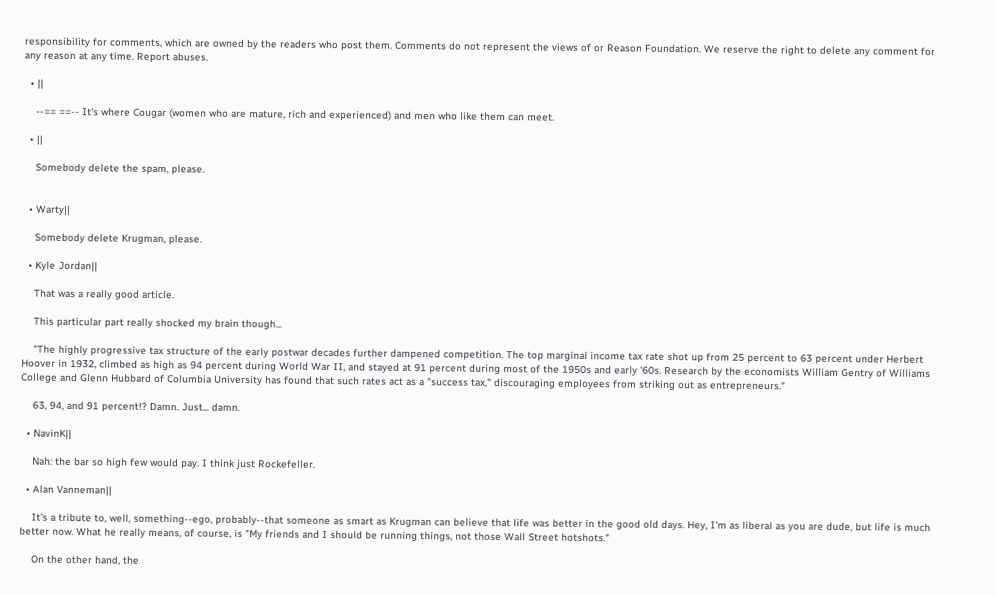responsibility for comments, which are owned by the readers who post them. Comments do not represent the views of or Reason Foundation. We reserve the right to delete any comment for any reason at any time. Report abuses.

  • ||

    --== ==-- It's where Cougar (women who are mature, rich and experienced) and men who like them can meet.

  • ||

    Somebody delete the spam, please.


  • Warty||

    Somebody delete Krugman, please.

  • Kyle Jordan||

    That was a really good article.

    This particular part really shocked my brain though...

    "The highly progressive tax structure of the early postwar decades further dampened competition. The top marginal income tax rate shot up from 25 percent to 63 percent under Herbert Hoover in 1932, climbed as high as 94 percent during World War II, and stayed at 91 percent during most of the 1950s and early '60s. Research by the economists William Gentry of Williams College and Glenn Hubbard of Columbia University has found that such rates act as a "success tax," discouraging employees from striking out as entrepreneurs."

    63, 94, and 91 percent!? Damn. Just... damn.

  • NavinK||

    Nah: the bar so high few would pay. I think just Rockefeller.

  • Alan Vanneman||

    It's a tribute to, well, something--ego, probably--that someone as smart as Krugman can believe that life was better in the good old days. Hey, I'm as liberal as you are dude, but life is much better now. What he really means, of course, is "My friends and I should be running things, not those Wall Street hotshots."

    On the other hand, the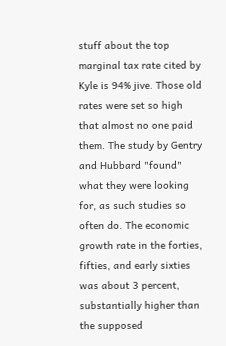stuff about the top marginal tax rate cited by Kyle is 94% jive. Those old rates were set so high that almost no one paid them. The study by Gentry and Hubbard "found" what they were looking for, as such studies so often do. The economic growth rate in the forties, fifties, and early sixties was about 3 percent, substantially higher than the supposed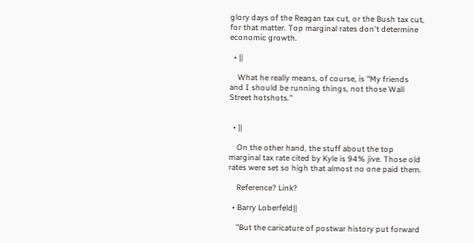glory days of the Reagan tax cut, or the Bush tax cut, for that matter. Top marginal rates don't determine economic growth.

  • ||

    What he really means, of course, is "My friends and I should be running things, not those Wall Street hotshots."


  • ||

    On the other hand, the stuff about the top marginal tax rate cited by Kyle is 94% jive. Those old rates were set so high that almost no one paid them.

    Reference? Link?

  • Barry Loberfeld||

    "But the caricature of postwar history put forward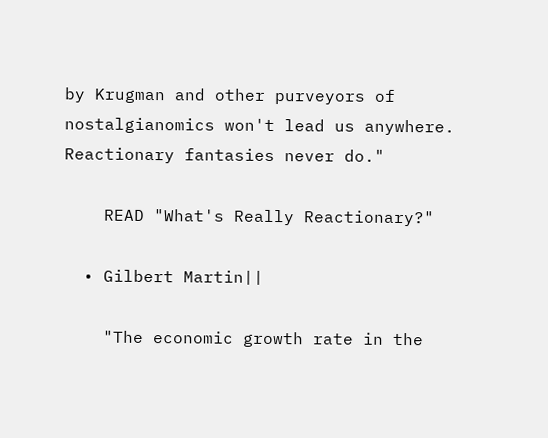by Krugman and other purveyors of nostalgianomics won't lead us anywhere. Reactionary fantasies never do."

    READ "What's Really Reactionary?"

  • Gilbert Martin||

    "The economic growth rate in the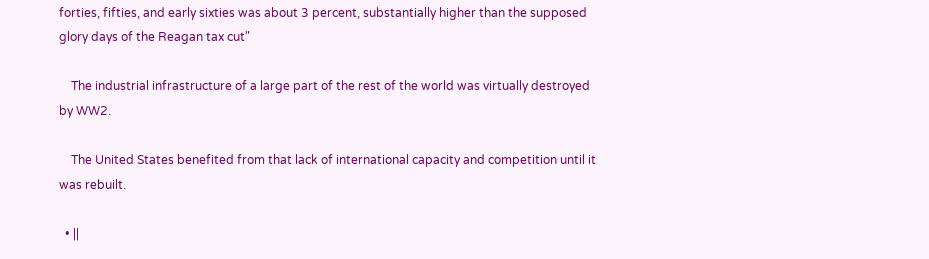forties, fifties, and early sixties was about 3 percent, substantially higher than the supposed glory days of the Reagan tax cut"

    The industrial infrastructure of a large part of the rest of the world was virtually destroyed by WW2.

    The United States benefited from that lack of international capacity and competition until it was rebuilt.

  • ||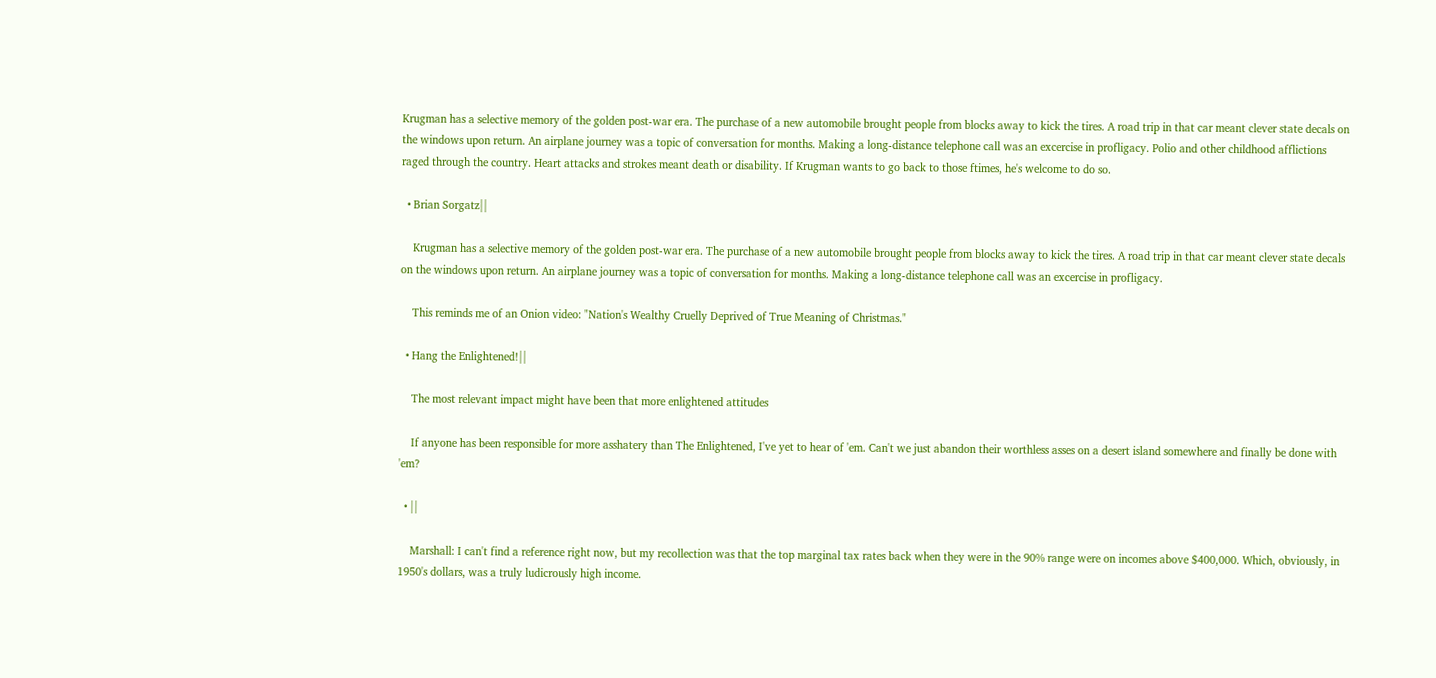Krugman has a selective memory of the golden post-war era. The purchase of a new automobile brought people from blocks away to kick the tires. A road trip in that car meant clever state decals on the windows upon return. An airplane journey was a topic of conversation for months. Making a long-distance telephone call was an excercise in profligacy. Polio and other childhood afflictions raged through the country. Heart attacks and strokes meant death or disability. If Krugman wants to go back to those ftimes, he's welcome to do so.

  • Brian Sorgatz||

    Krugman has a selective memory of the golden post-war era. The purchase of a new automobile brought people from blocks away to kick the tires. A road trip in that car meant clever state decals on the windows upon return. An airplane journey was a topic of conversation for months. Making a long-distance telephone call was an excercise in profligacy.

    This reminds me of an Onion video: "Nation's Wealthy Cruelly Deprived of True Meaning of Christmas."

  • Hang the Enlightened!||

    The most relevant impact might have been that more enlightened attitudes

    If anyone has been responsible for more asshatery than The Enlightened, I've yet to hear of 'em. Can't we just abandon their worthless asses on a desert island somewhere and finally be done with 'em?

  • ||

    Marshall: I can't find a reference right now, but my recollection was that the top marginal tax rates back when they were in the 90% range were on incomes above $400,000. Which, obviously, in 1950's dollars, was a truly ludicrously high income.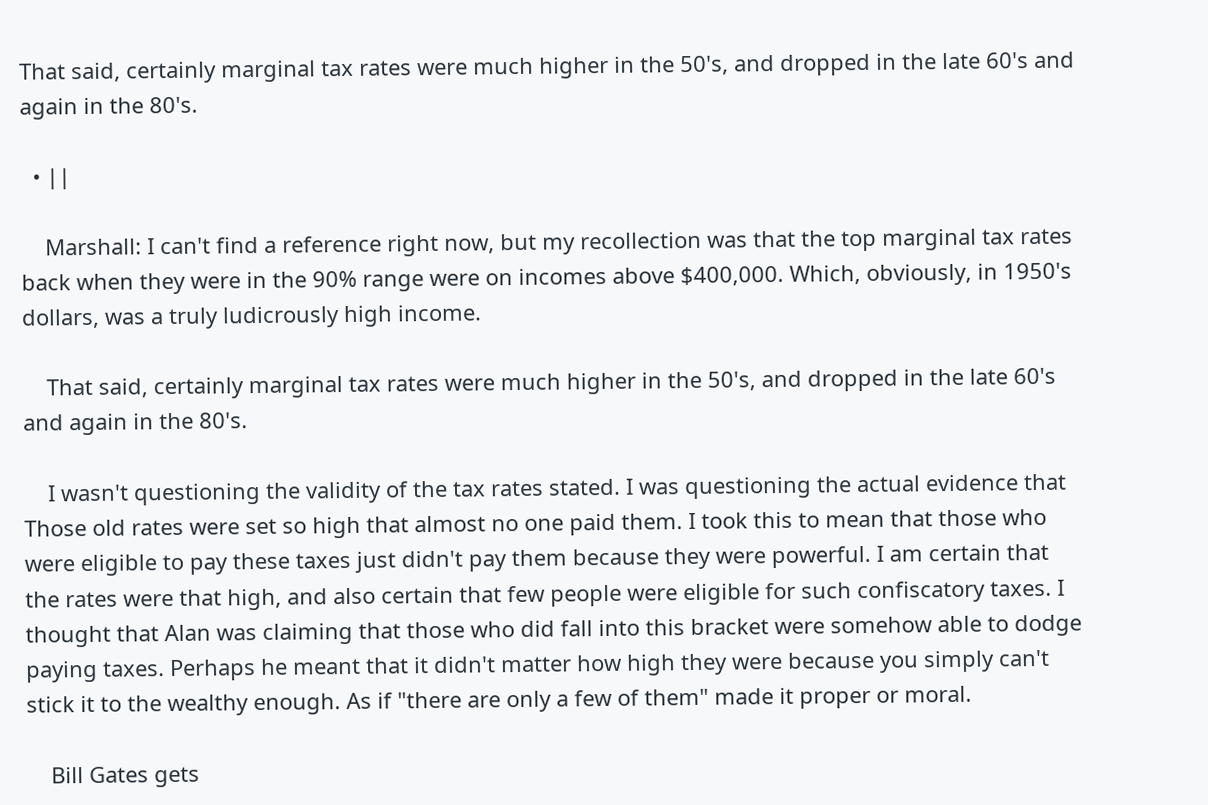That said, certainly marginal tax rates were much higher in the 50's, and dropped in the late 60's and again in the 80's.

  • ||

    Marshall: I can't find a reference right now, but my recollection was that the top marginal tax rates back when they were in the 90% range were on incomes above $400,000. Which, obviously, in 1950's dollars, was a truly ludicrously high income.

    That said, certainly marginal tax rates were much higher in the 50's, and dropped in the late 60's and again in the 80's.

    I wasn't questioning the validity of the tax rates stated. I was questioning the actual evidence that Those old rates were set so high that almost no one paid them. I took this to mean that those who were eligible to pay these taxes just didn't pay them because they were powerful. I am certain that the rates were that high, and also certain that few people were eligible for such confiscatory taxes. I thought that Alan was claiming that those who did fall into this bracket were somehow able to dodge paying taxes. Perhaps he meant that it didn't matter how high they were because you simply can't stick it to the wealthy enough. As if "there are only a few of them" made it proper or moral.

    Bill Gates gets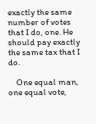exactly the same number of votes that I do, one. He should pay exactly the same tax that I do.

    One equal man, one equal vote,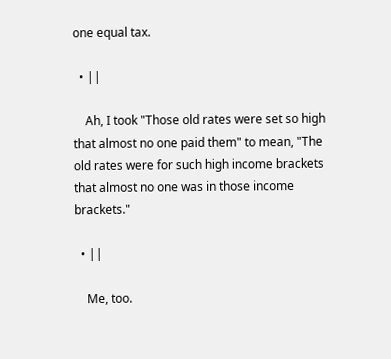one equal tax.

  • ||

    Ah, I took "Those old rates were set so high that almost no one paid them" to mean, "The old rates were for such high income brackets that almost no one was in those income brackets."

  • ||

    Me, too.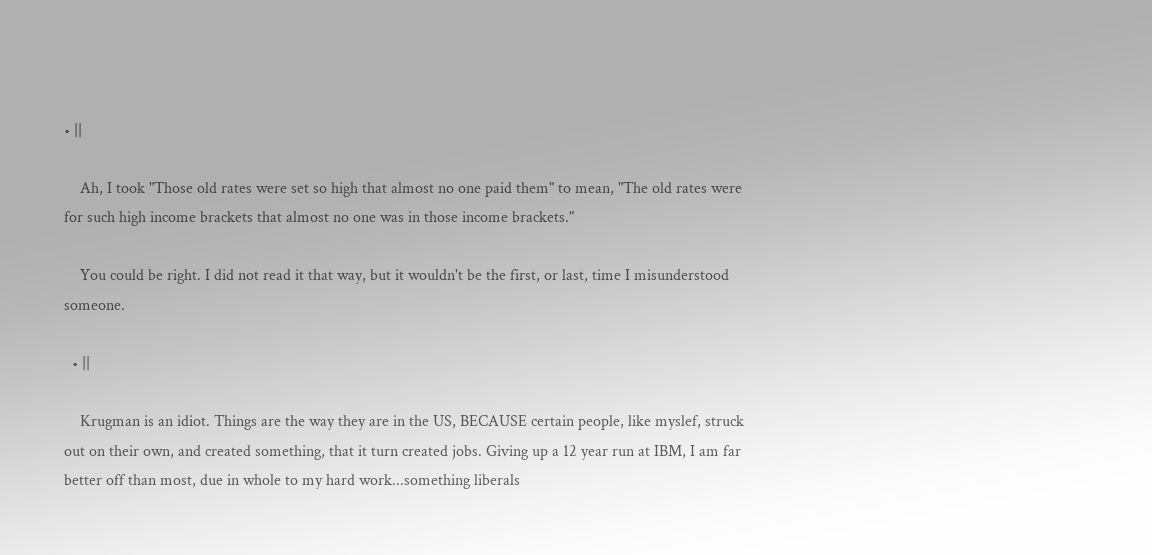• ||

    Ah, I took "Those old rates were set so high that almost no one paid them" to mean, "The old rates were for such high income brackets that almost no one was in those income brackets."

    You could be right. I did not read it that way, but it wouldn't be the first, or last, time I misunderstood someone.

  • ||

    Krugman is an idiot. Things are the way they are in the US, BECAUSE certain people, like myslef, struck out on their own, and created something, that it turn created jobs. Giving up a 12 year run at IBM, I am far better off than most, due in whole to my hard work...something liberals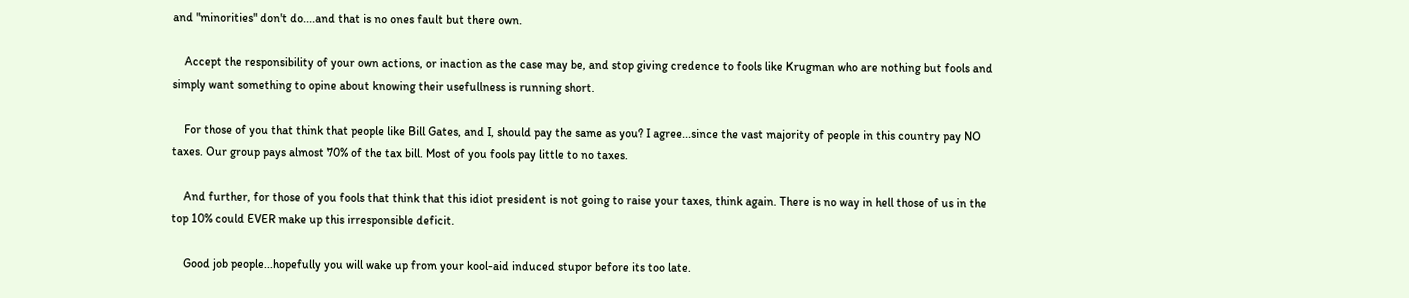and "minorities" don't do....and that is no ones fault but there own.

    Accept the responsibility of your own actions, or inaction as the case may be, and stop giving credence to fools like Krugman who are nothing but fools and simply want something to opine about knowing their usefullness is running short.

    For those of you that think that people like Bill Gates, and I, should pay the same as you? I agree...since the vast majority of people in this country pay NO taxes. Our group pays almost 70% of the tax bill. Most of you fools pay little to no taxes.

    And further, for those of you fools that think that this idiot president is not going to raise your taxes, think again. There is no way in hell those of us in the top 10% could EVER make up this irresponsible deficit.

    Good job people...hopefully you will wake up from your kool-aid induced stupor before its too late.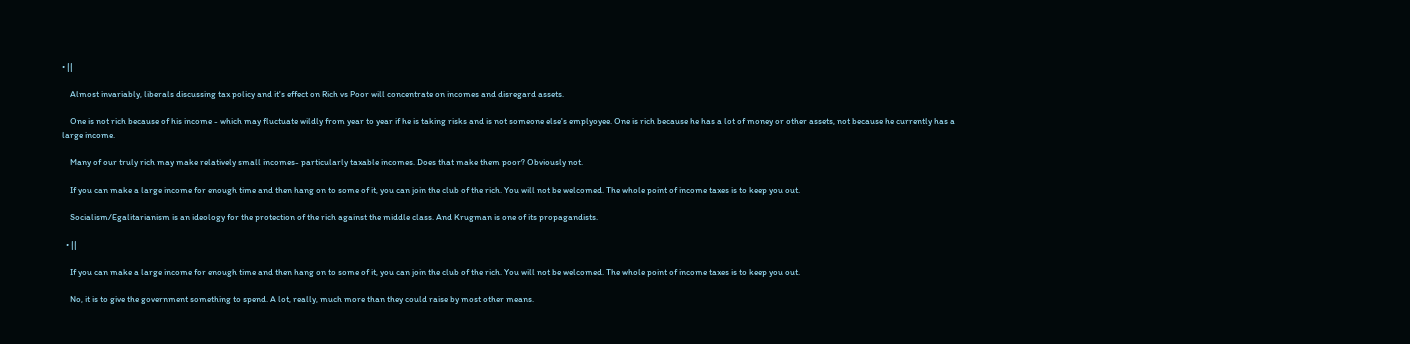• ||

    Almost invariably, liberals discussing tax policy and it's effect on Rich vs Poor will concentrate on incomes and disregard assets.

    One is not rich because of his income - which may fluctuate wildly from year to year if he is taking risks and is not someone else's emplyoyee. One is rich because he has a lot of money or other assets, not because he currently has a large income.

    Many of our truly rich may make relatively small incomes- particularly taxable incomes. Does that make them poor? Obviously not.

    If you can make a large income for enough time and then hang on to some of it, you can join the club of the rich. You will not be welcomed. The whole point of income taxes is to keep you out.

    Socialism/Egalitarianism is an ideology for the protection of the rich against the middle class. And Krugman is one of its propagandists.

  • ||

    If you can make a large income for enough time and then hang on to some of it, you can join the club of the rich. You will not be welcomed. The whole point of income taxes is to keep you out.

    No, it is to give the government something to spend. A lot, really, much more than they could raise by most other means.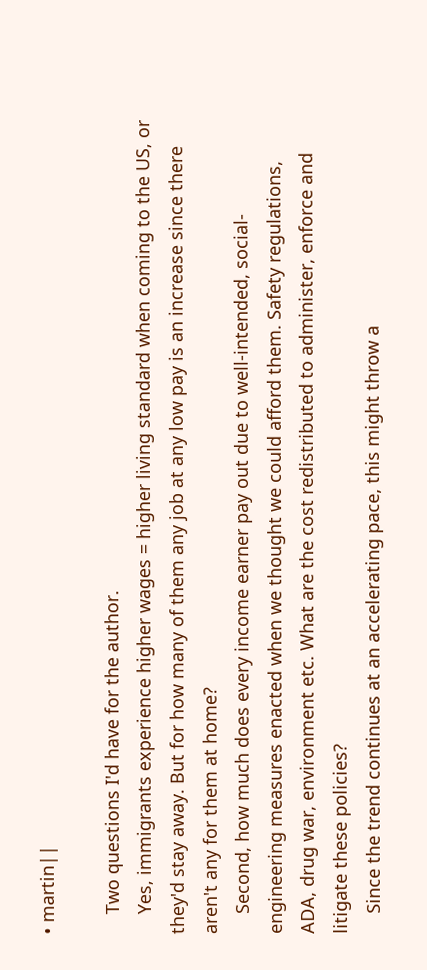• martin||

    Two questions I'd have for the author.
    Yes, immigrants experience higher wages = higher living standard when coming to the US, or they'd stay away. But for how many of them any job at any low pay is an increase since there aren't any for them at home?
    Second, how much does every income earner pay out due to well-intended, social-engineering measures enacted when we thought we could afford them. Safety regulations, ADA, drug war, environment etc. What are the cost redistributed to administer, enforce and litigate these policies?
    Since the trend continues at an accelerating pace, this might throw a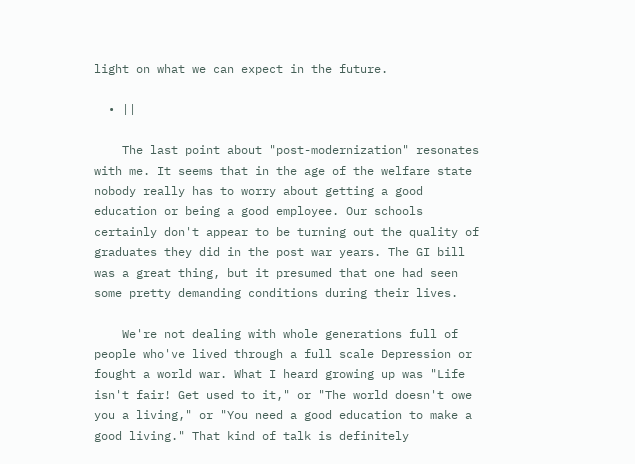light on what we can expect in the future.

  • ||

    The last point about "post-modernization" resonates with me. It seems that in the age of the welfare state nobody really has to worry about getting a good education or being a good employee. Our schools certainly don't appear to be turning out the quality of graduates they did in the post war years. The GI bill was a great thing, but it presumed that one had seen some pretty demanding conditions during their lives.

    We're not dealing with whole generations full of people who've lived through a full scale Depression or fought a world war. What I heard growing up was "Life isn't fair! Get used to it," or "The world doesn't owe you a living," or "You need a good education to make a good living." That kind of talk is definitely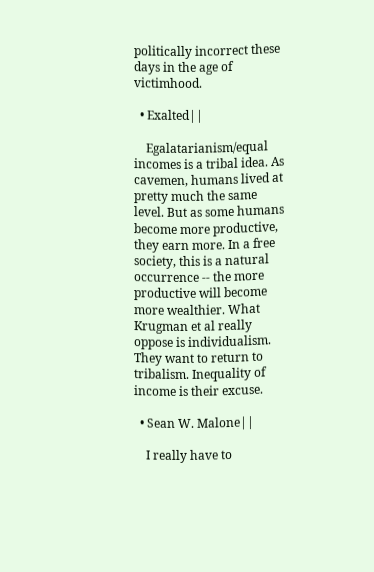politically incorrect these days in the age of victimhood.

  • Exalted||

    Egalatarianism/equal incomes is a tribal idea. As cavemen, humans lived at pretty much the same level. But as some humans become more productive, they earn more. In a free society, this is a natural occurrence -- the more productive will become more wealthier. What Krugman et al really oppose is individualism. They want to return to tribalism. Inequality of income is their excuse.

  • Sean W. Malone||

    I really have to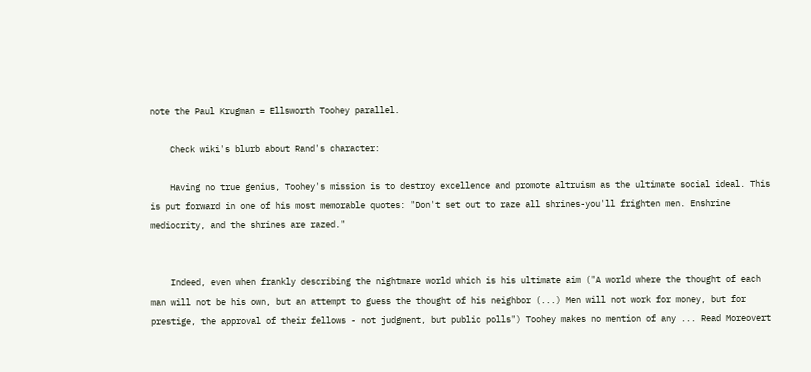note the Paul Krugman = Ellsworth Toohey parallel.

    Check wiki's blurb about Rand's character:

    Having no true genius, Toohey's mission is to destroy excellence and promote altruism as the ultimate social ideal. This is put forward in one of his most memorable quotes: "Don't set out to raze all shrines-you'll frighten men. Enshrine mediocrity, and the shrines are razed."


    Indeed, even when frankly describing the nightmare world which is his ultimate aim ("A world where the thought of each man will not be his own, but an attempt to guess the thought of his neighbor (...) Men will not work for money, but for prestige, the approval of their fellows - not judgment, but public polls") Toohey makes no mention of any ... Read Moreovert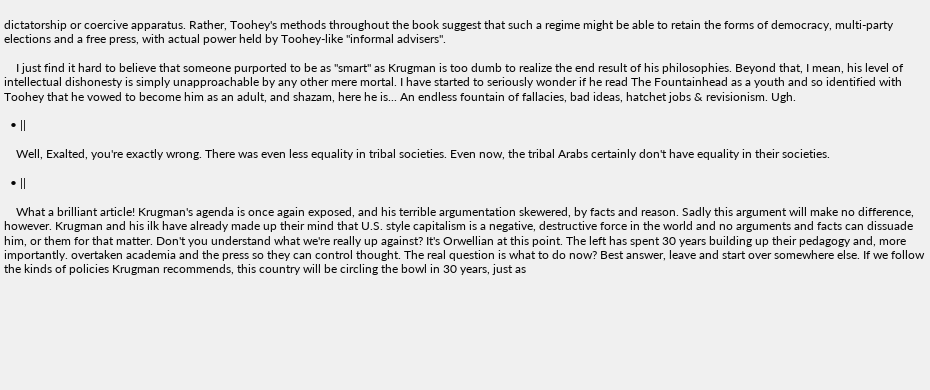dictatorship or coercive apparatus. Rather, Toohey's methods throughout the book suggest that such a regime might be able to retain the forms of democracy, multi-party elections and a free press, with actual power held by Toohey-like "informal advisers".

    I just find it hard to believe that someone purported to be as "smart" as Krugman is too dumb to realize the end result of his philosophies. Beyond that, I mean, his level of intellectual dishonesty is simply unapproachable by any other mere mortal. I have started to seriously wonder if he read The Fountainhead as a youth and so identified with Toohey that he vowed to become him as an adult, and shazam, here he is... An endless fountain of fallacies, bad ideas, hatchet jobs & revisionism. Ugh.

  • ||

    Well, Exalted, you're exactly wrong. There was even less equality in tribal societies. Even now, the tribal Arabs certainly don't have equality in their societies.

  • ||

    What a brilliant article! Krugman's agenda is once again exposed, and his terrible argumentation skewered, by facts and reason. Sadly this argument will make no difference, however. Krugman and his ilk have already made up their mind that U.S. style capitalism is a negative, destructive force in the world and no arguments and facts can dissuade him, or them for that matter. Don't you understand what we're really up against? It's Orwellian at this point. The left has spent 30 years building up their pedagogy and, more importantly. overtaken academia and the press so they can control thought. The real question is what to do now? Best answer, leave and start over somewhere else. If we follow the kinds of policies Krugman recommends, this country will be circling the bowl in 30 years, just as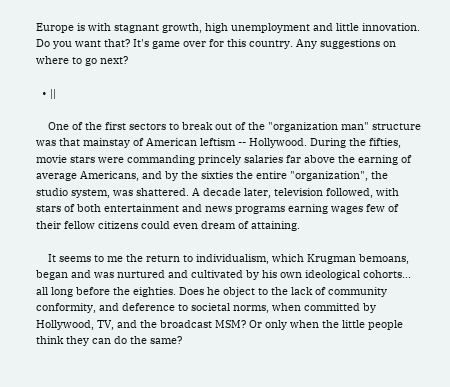Europe is with stagnant growth, high unemployment and little innovation. Do you want that? It's game over for this country. Any suggestions on where to go next?

  • ||

    One of the first sectors to break out of the "organization man" structure was that mainstay of American leftism -- Hollywood. During the fifties, movie stars were commanding princely salaries far above the earning of average Americans, and by the sixties the entire "organization", the studio system, was shattered. A decade later, television followed, with stars of both entertainment and news programs earning wages few of their fellow citizens could even dream of attaining.

    It seems to me the return to individualism, which Krugman bemoans, began and was nurtured and cultivated by his own ideological cohorts... all long before the eighties. Does he object to the lack of community conformity, and deference to societal norms, when committed by Hollywood, TV, and the broadcast MSM? Or only when the little people think they can do the same?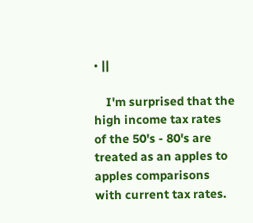• ||

    I'm surprised that the high income tax rates of the 50's - 80's are treated as an apples to apples comparisons with current tax rates.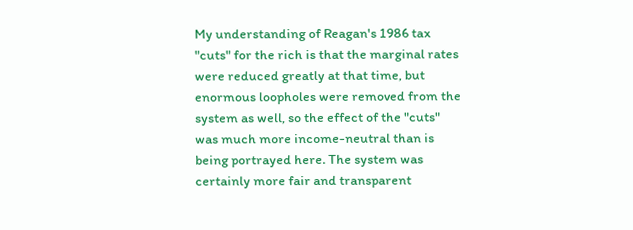My understanding of Reagan's 1986 tax "cuts" for the rich is that the marginal rates were reduced greatly at that time, but enormous loopholes were removed from the system as well, so the effect of the "cuts" was much more income-neutral than is being portrayed here. The system was certainly more fair and transparent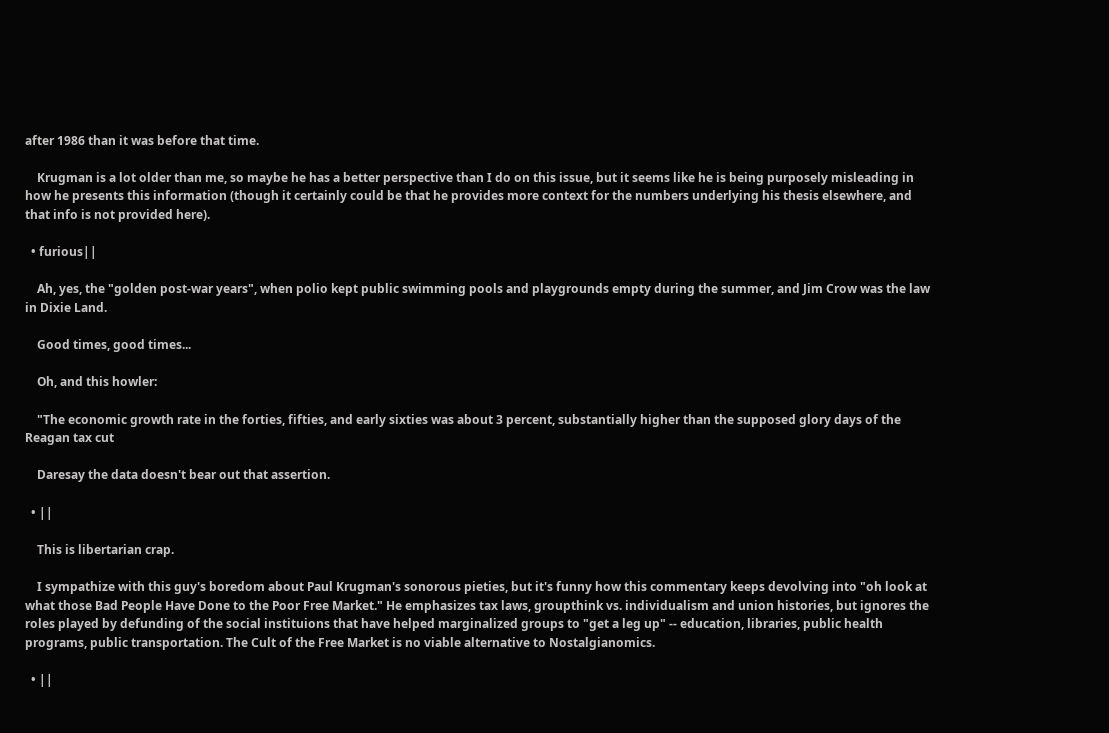after 1986 than it was before that time.

    Krugman is a lot older than me, so maybe he has a better perspective than I do on this issue, but it seems like he is being purposely misleading in how he presents this information (though it certainly could be that he provides more context for the numbers underlying his thesis elsewhere, and that info is not provided here).

  • furious||

    Ah, yes, the "golden post-war years", when polio kept public swimming pools and playgrounds empty during the summer, and Jim Crow was the law in Dixie Land.

    Good times, good times...

    Oh, and this howler:

    "The economic growth rate in the forties, fifties, and early sixties was about 3 percent, substantially higher than the supposed glory days of the Reagan tax cut

    Daresay the data doesn't bear out that assertion.

  • ||

    This is libertarian crap.

    I sympathize with this guy's boredom about Paul Krugman's sonorous pieties, but it's funny how this commentary keeps devolving into "oh look at what those Bad People Have Done to the Poor Free Market." He emphasizes tax laws, groupthink vs. individualism and union histories, but ignores the roles played by defunding of the social instituions that have helped marginalized groups to "get a leg up" -- education, libraries, public health programs, public transportation. The Cult of the Free Market is no viable alternative to Nostalgianomics.

  • ||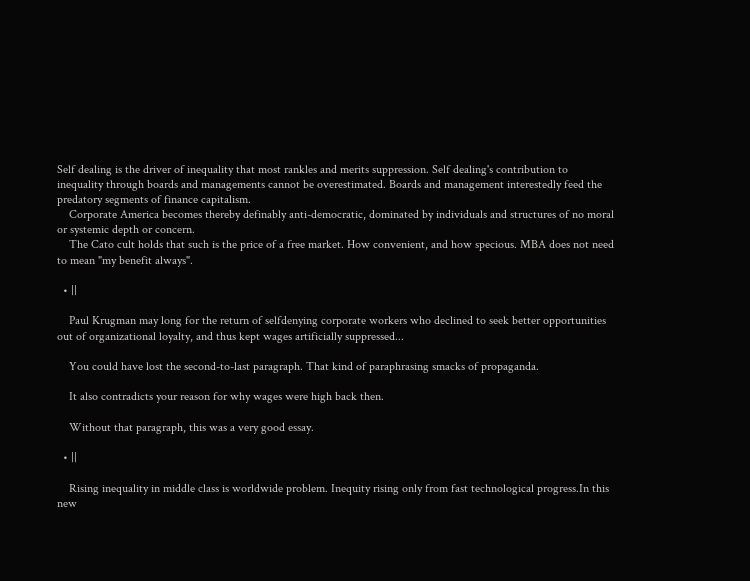Self dealing is the driver of inequality that most rankles and merits suppression. Self dealing's contribution to inequality through boards and managements cannot be overestimated. Boards and management interestedly feed the predatory segments of finance capitalism.
    Corporate America becomes thereby definably anti-democratic, dominated by individuals and structures of no moral or systemic depth or concern.
    The Cato cult holds that such is the price of a free market. How convenient, and how specious. MBA does not need to mean "my benefit always".

  • ||

    Paul Krugman may long for the return of selfdenying corporate workers who declined to seek better opportunities out of organizational loyalty, and thus kept wages artificially suppressed...

    You could have lost the second-to-last paragraph. That kind of paraphrasing smacks of propaganda.

    It also contradicts your reason for why wages were high back then.

    Without that paragraph, this was a very good essay.

  • ||

    Rising inequality in middle class is worldwide problem. Inequity rising only from fast technological progress.In this new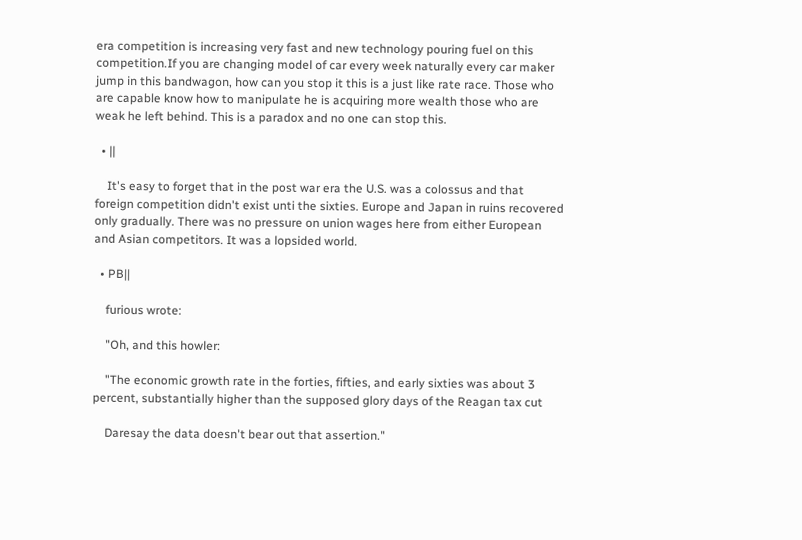era competition is increasing very fast and new technology pouring fuel on this competition.If you are changing model of car every week naturally every car maker jump in this bandwagon, how can you stop it this is a just like rate race. Those who are capable know how to manipulate he is acquiring more wealth those who are weak he left behind. This is a paradox and no one can stop this.

  • ||

    It's easy to forget that in the post war era the U.S. was a colossus and that foreign competition didn't exist unti the sixties. Europe and Japan in ruins recovered only gradually. There was no pressure on union wages here from either European and Asian competitors. It was a lopsided world.

  • PB||

    furious wrote:

    "Oh, and this howler:

    "The economic growth rate in the forties, fifties, and early sixties was about 3 percent, substantially higher than the supposed glory days of the Reagan tax cut

    Daresay the data doesn't bear out that assertion."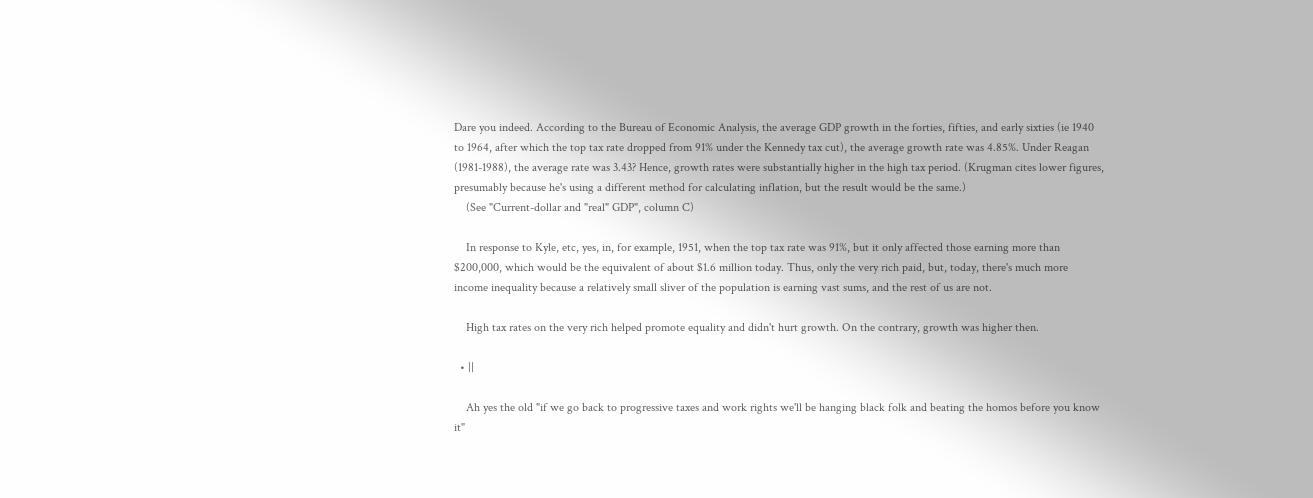Dare you indeed. According to the Bureau of Economic Analysis, the average GDP growth in the forties, fifties, and early sixties (ie 1940 to 1964, after which the top tax rate dropped from 91% under the Kennedy tax cut), the average growth rate was 4.85%. Under Reagan (1981-1988), the average rate was 3.43? Hence, growth rates were substantially higher in the high tax period. (Krugman cites lower figures, presumably because he's using a different method for calculating inflation, but the result would be the same.)
    (See "Current-dollar and "real" GDP", column C)

    In response to Kyle, etc, yes, in, for example, 1951, when the top tax rate was 91%, but it only affected those earning more than $200,000, which would be the equivalent of about $1.6 million today. Thus, only the very rich paid, but, today, there's much more income inequality because a relatively small sliver of the population is earning vast sums, and the rest of us are not.

    High tax rates on the very rich helped promote equality and didn't hurt growth. On the contrary, growth was higher then.

  • ||

    Ah yes the old "if we go back to progressive taxes and work rights we'll be hanging black folk and beating the homos before you know it"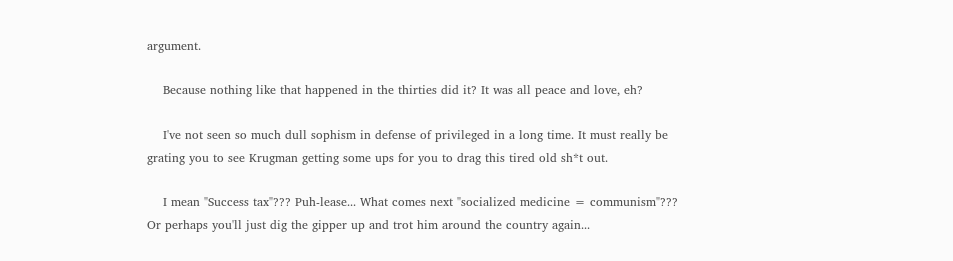argument.

    Because nothing like that happened in the thirties did it? It was all peace and love, eh?

    I've not seen so much dull sophism in defense of privileged in a long time. It must really be grating you to see Krugman getting some ups for you to drag this tired old sh*t out.

    I mean "Success tax"??? Puh-lease... What comes next "socialized medicine = communism"??? Or perhaps you'll just dig the gipper up and trot him around the country again...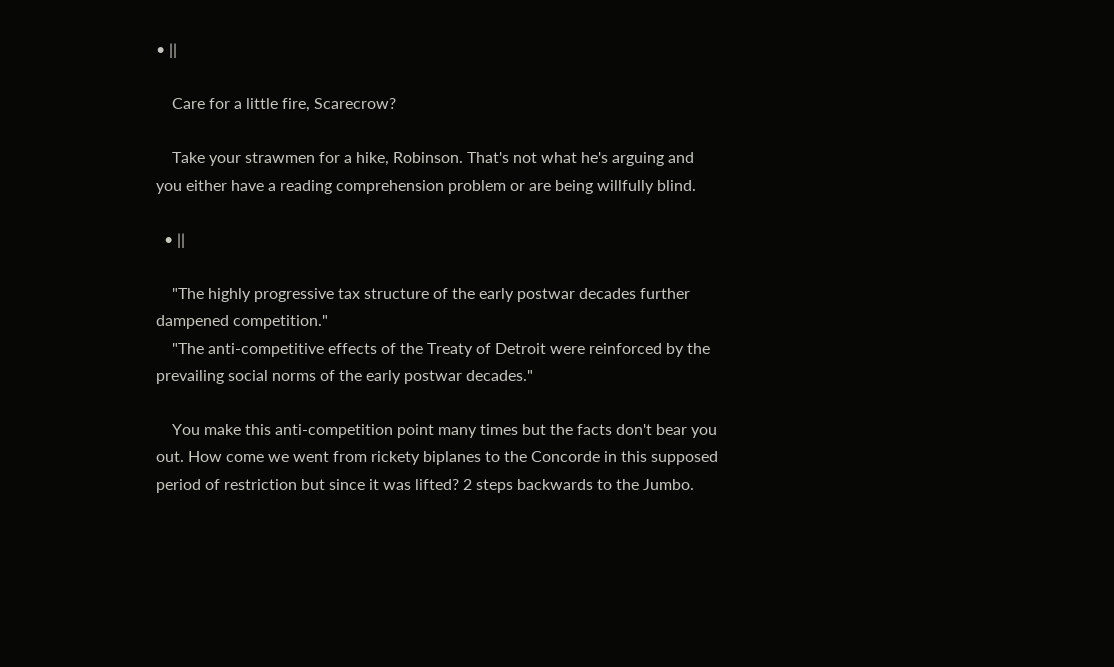• ||

    Care for a little fire, Scarecrow?

    Take your strawmen for a hike, Robinson. That's not what he's arguing and you either have a reading comprehension problem or are being willfully blind.

  • ||

    "The highly progressive tax structure of the early postwar decades further dampened competition."
    "The anti-competitive effects of the Treaty of Detroit were reinforced by the prevailing social norms of the early postwar decades."

    You make this anti-competition point many times but the facts don't bear you out. How come we went from rickety biplanes to the Concorde in this supposed period of restriction but since it was lifted? 2 steps backwards to the Jumbo.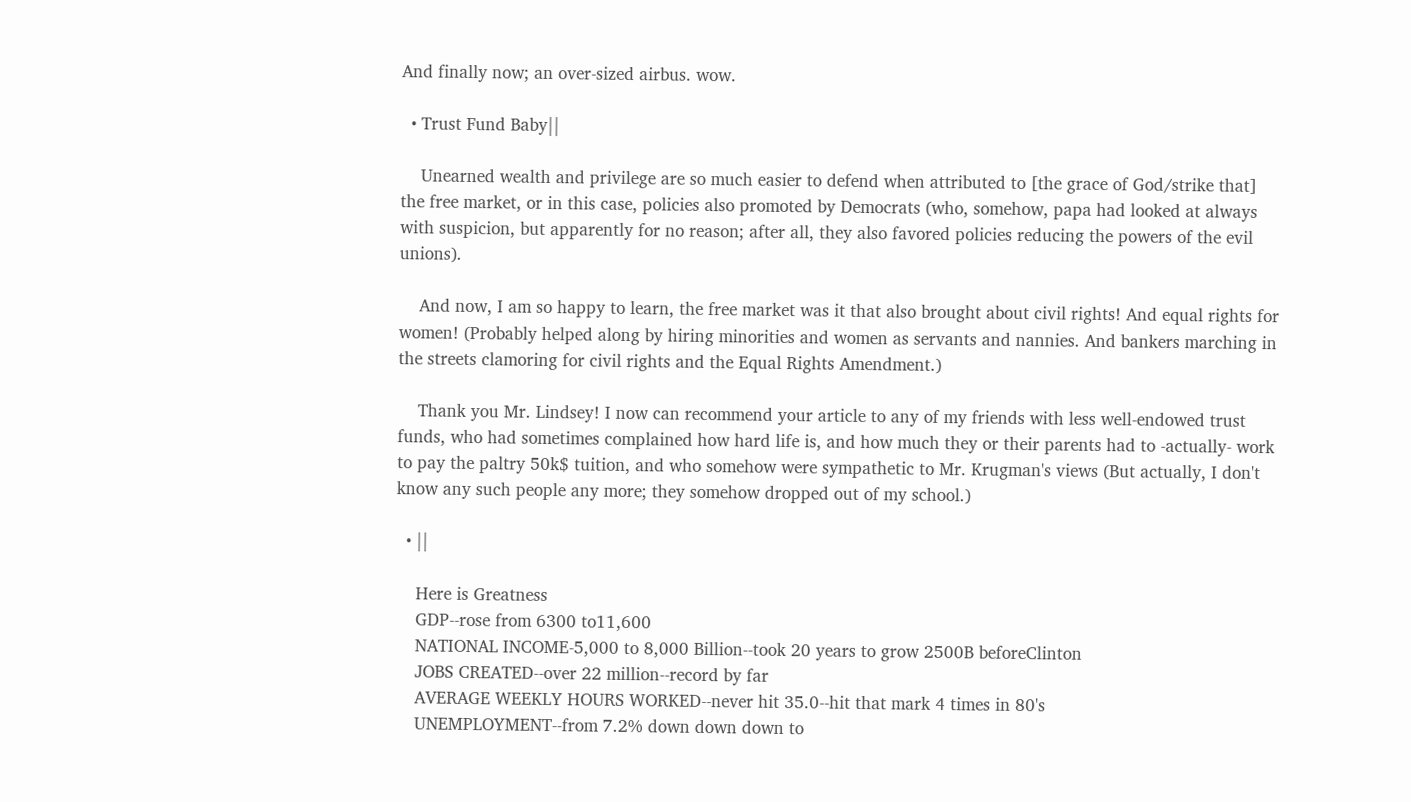And finally now; an over-sized airbus. wow.

  • Trust Fund Baby||

    Unearned wealth and privilege are so much easier to defend when attributed to [the grace of God/strike that] the free market, or in this case, policies also promoted by Democrats (who, somehow, papa had looked at always with suspicion, but apparently for no reason; after all, they also favored policies reducing the powers of the evil unions).

    And now, I am so happy to learn, the free market was it that also brought about civil rights! And equal rights for women! (Probably helped along by hiring minorities and women as servants and nannies. And bankers marching in the streets clamoring for civil rights and the Equal Rights Amendment.)

    Thank you Mr. Lindsey! I now can recommend your article to any of my friends with less well-endowed trust funds, who had sometimes complained how hard life is, and how much they or their parents had to -actually- work to pay the paltry 50k$ tuition, and who somehow were sympathetic to Mr. Krugman's views (But actually, I don't know any such people any more; they somehow dropped out of my school.)

  • ||

    Here is Greatness
    GDP--rose from 6300 to11,600
    NATIONAL INCOME-5,000 to 8,000 Billion--took 20 years to grow 2500B beforeClinton
    JOBS CREATED--over 22 million--record by far
    AVERAGE WEEKLY HOURS WORKED--never hit 35.0--hit that mark 4 times in 80's
    UNEMPLOYMENT--from 7.2% down down down to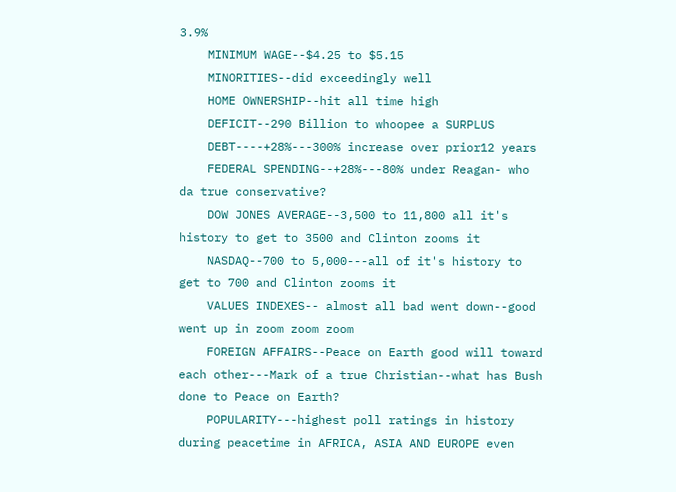3.9%
    MINIMUM WAGE--$4.25 to $5.15
    MINORITIES--did exceedingly well
    HOME OWNERSHIP--hit all time high
    DEFICIT--290 Billion to whoopee a SURPLUS
    DEBT----+28%---300% increase over prior12 years
    FEDERAL SPENDING--+28%---80% under Reagan- who da true conservative?
    DOW JONES AVERAGE--3,500 to 11,800 all it's history to get to 3500 and Clinton zooms it
    NASDAQ--700 to 5,000---all of it's history to get to 700 and Clinton zooms it
    VALUES INDEXES-- almost all bad went down--good went up in zoom zoom zoom
    FOREIGN AFFAIRS--Peace on Earth good will toward each other---Mark of a true Christian--what has Bush done to Peace on Earth?
    POPULARITY---highest poll ratings in history during peacetime in AFRICA, ASIA AND EUROPE even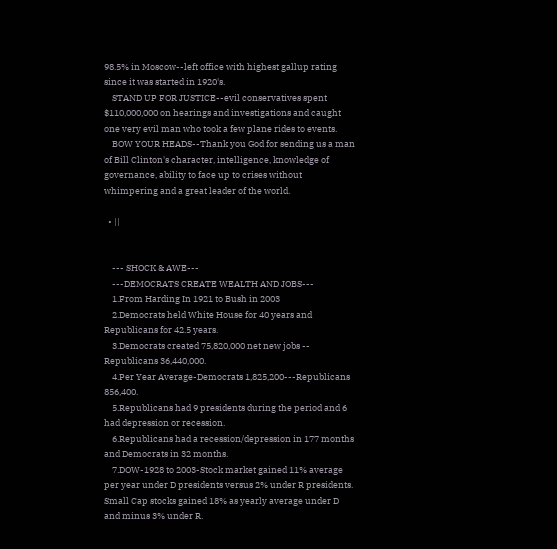98.5% in Moscow--left office with highest gallup rating since it was started in 1920's.
    STAND UP FOR JUSTICE--evil conservatives spent $110,000,000 on hearings and investigations and caught one very evil man who took a few plane rides to events.
    BOW YOUR HEADS--Thank you God for sending us a man of Bill Clinton's character, intelligence, knowledge of governance, ability to face up to crises without whimpering and a great leader of the world.

  • ||


    --- SHOCK & AWE---
    ---DEMOCRATS CREATE WEALTH AND JOBS---
    1.From Harding In 1921 to Bush in 2003
    2.Democrats held White House for 40 years and Republicans for 42.5 years.
    3.Democrats created 75,820,000 net new jobs -- Republicans 36,440,000.
    4.Per Year Average-Democrats 1,825,200---Republicans 856,400.
    5.Republicans had 9 presidents during the period and 6 had depression or recession.
    6.Republicans had a recession/depression in 177 months and Democrats in 32 months.
    7.DOW-1928 to 2003-Stock market gained 11% average per year under D presidents versus 2% under R presidents. Small Cap stocks gained 18% as yearly average under D and minus 3% under R.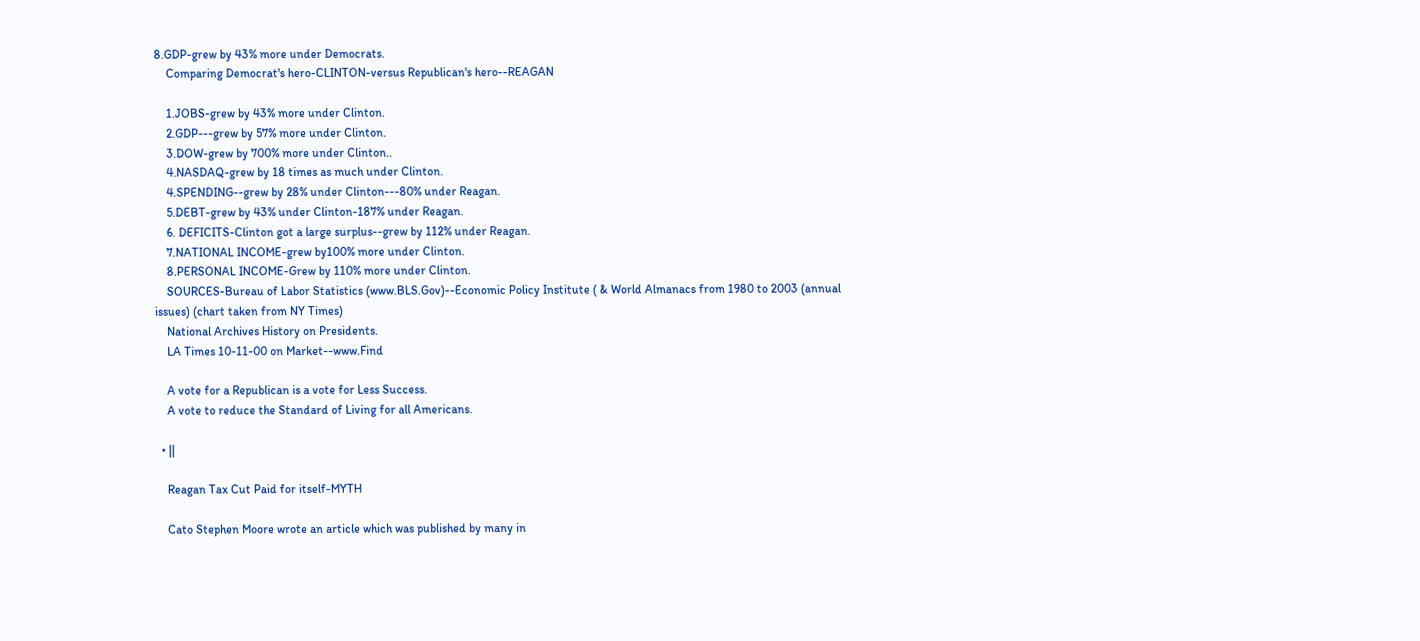8.GDP-grew by 43% more under Democrats.
    Comparing Democrat's hero-CLINTON-versus Republican's hero--REAGAN

    1.JOBS-grew by 43% more under Clinton.
    2.GDP---grew by 57% more under Clinton.
    3.DOW-grew by 700% more under Clinton..
    4.NASDAQ-grew by 18 times as much under Clinton.
    4.SPENDING--grew by 28% under Clinton---80% under Reagan.
    5.DEBT-grew by 43% under Clinton-187% under Reagan.
    6. DEFICITS-Clinton got a large surplus--grew by 112% under Reagan.
    7.NATIONAL INCOME-grew by100% more under Clinton.
    8.PERSONAL INCOME-Grew by 110% more under Clinton.
    SOURCES-Bureau of Labor Statistics (www.BLS.Gov)--Economic Policy Institute ( & World Almanacs from 1980 to 2003 (annual issues) (chart taken from NY Times)
    National Archives History on Presidents.
    LA Times 10-11-00 on Market--www.Find

    A vote for a Republican is a vote for Less Success.
    A vote to reduce the Standard of Living for all Americans.

  • ||

    Reagan Tax Cut Paid for itself-MYTH

    Cato Stephen Moore wrote an article which was published by many in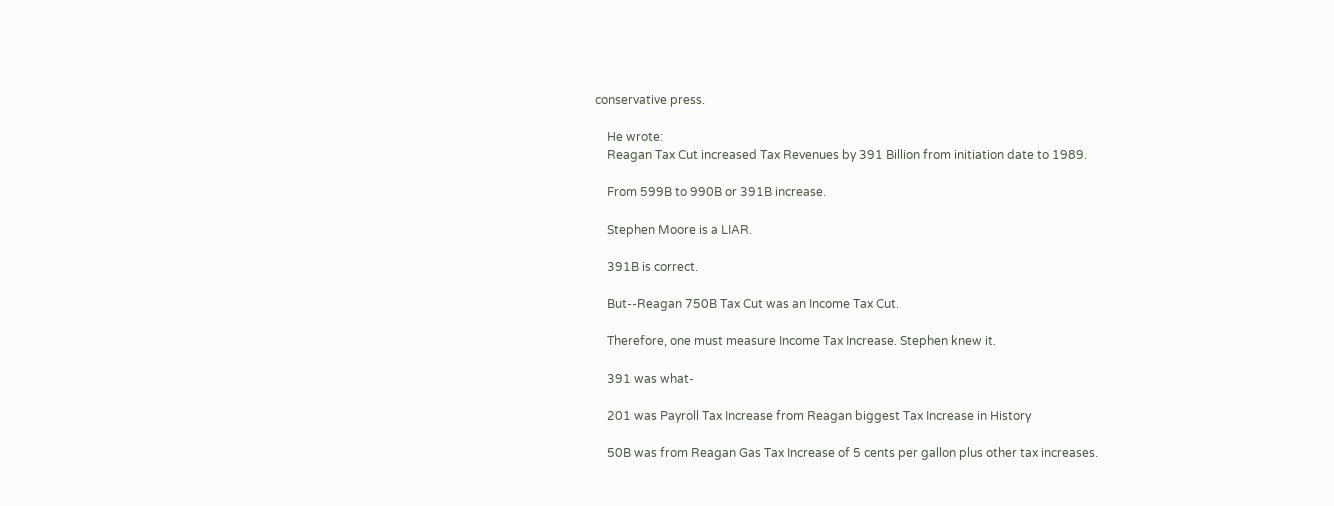conservative press.

    He wrote:
    Reagan Tax Cut increased Tax Revenues by 391 Billion from initiation date to 1989.

    From 599B to 990B or 391B increase.

    Stephen Moore is a LIAR.

    391B is correct.

    But--Reagan 750B Tax Cut was an Income Tax Cut.

    Therefore, one must measure Income Tax Increase. Stephen knew it.

    391 was what-

    201 was Payroll Tax Increase from Reagan biggest Tax Increase in History

    50B was from Reagan Gas Tax Increase of 5 cents per gallon plus other tax increases.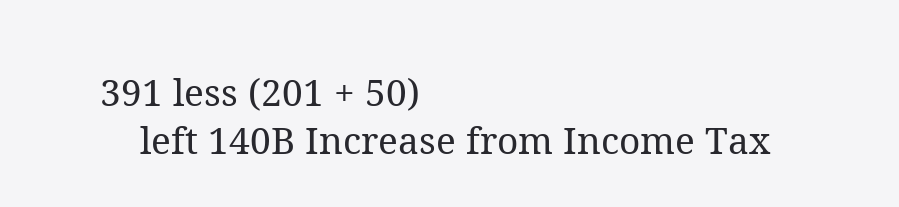391 less (201 + 50)
    left 140B Increase from Income Tax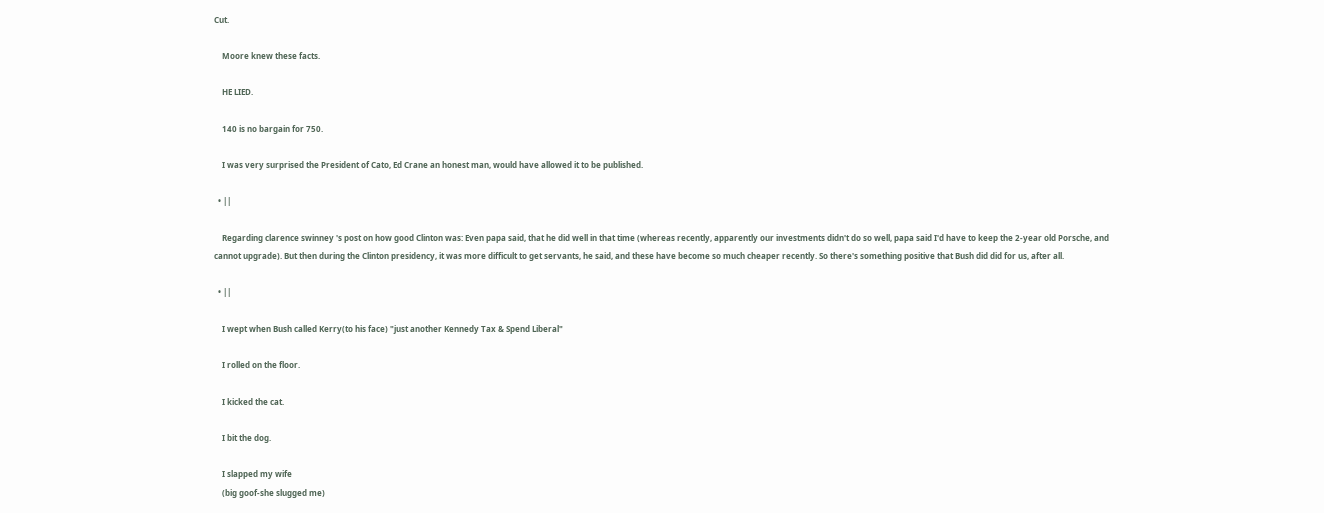Cut.

    Moore knew these facts.

    HE LIED.

    140 is no bargain for 750.

    I was very surprised the President of Cato, Ed Crane an honest man, would have allowed it to be published.

  • ||

    Regarding clarence swinney 's post on how good Clinton was: Even papa said, that he did well in that time (whereas recently, apparently our investments didn't do so well, papa said I'd have to keep the 2-year old Porsche, and cannot upgrade). But then during the Clinton presidency, it was more difficult to get servants, he said, and these have become so much cheaper recently. So there's something positive that Bush did did for us, after all.

  • ||

    I wept when Bush called Kerry(to his face) "just another Kennedy Tax & Spend Liberal"

    I rolled on the floor.

    I kicked the cat.

    I bit the dog.

    I slapped my wife
    (big goof-she slugged me)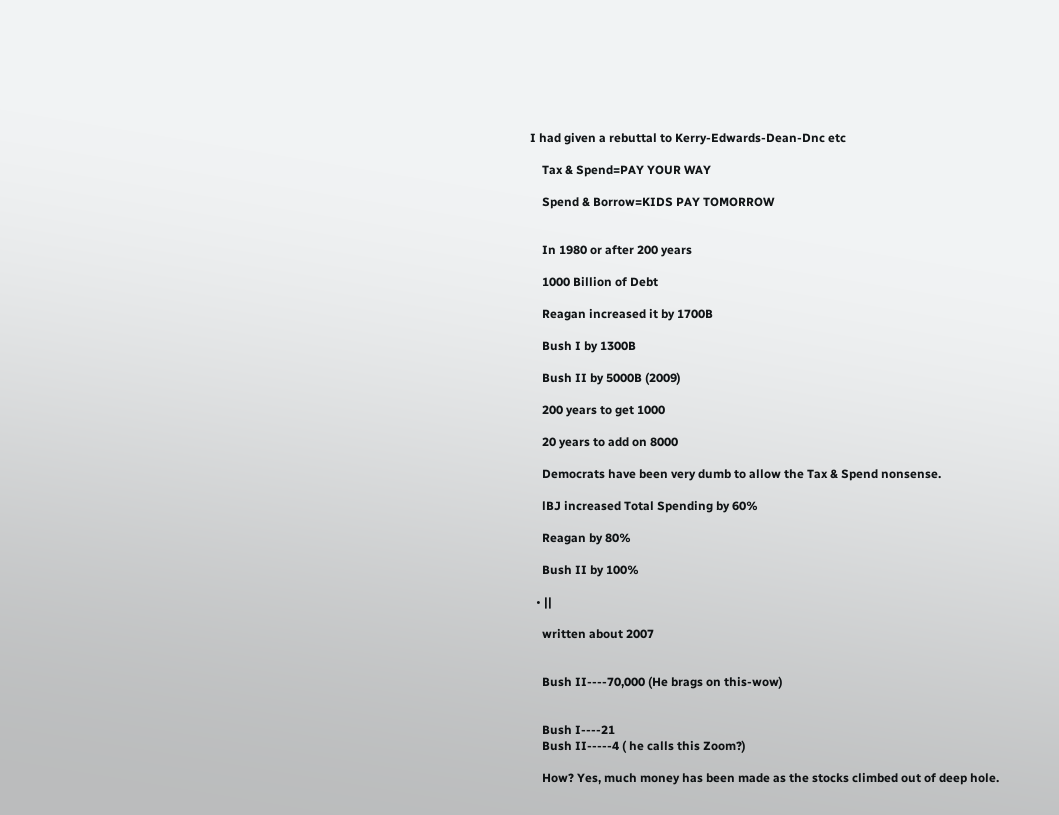I had given a rebuttal to Kerry-Edwards-Dean-Dnc etc

    Tax & Spend=PAY YOUR WAY

    Spend & Borrow=KIDS PAY TOMORROW


    In 1980 or after 200 years

    1000 Billion of Debt

    Reagan increased it by 1700B

    Bush I by 1300B

    Bush II by 5000B (2009)

    200 years to get 1000

    20 years to add on 8000

    Democrats have been very dumb to allow the Tax & Spend nonsense.

    lBJ increased Total Spending by 60%

    Reagan by 80%

    Bush II by 100%

  • ||

    written about 2007


    Bush II----70,000 (He brags on this-wow)


    Bush I----21
    Bush II-----4 ( he calls this Zoom?)

    How? Yes, much money has been made as the stocks climbed out of deep hole.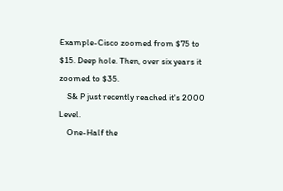Example-Cisco zoomed from $75 to $15. Deep hole. Then, over six years it zoomed to $35.
    S& P just recently reached it's 2000 Level.
    One-Half the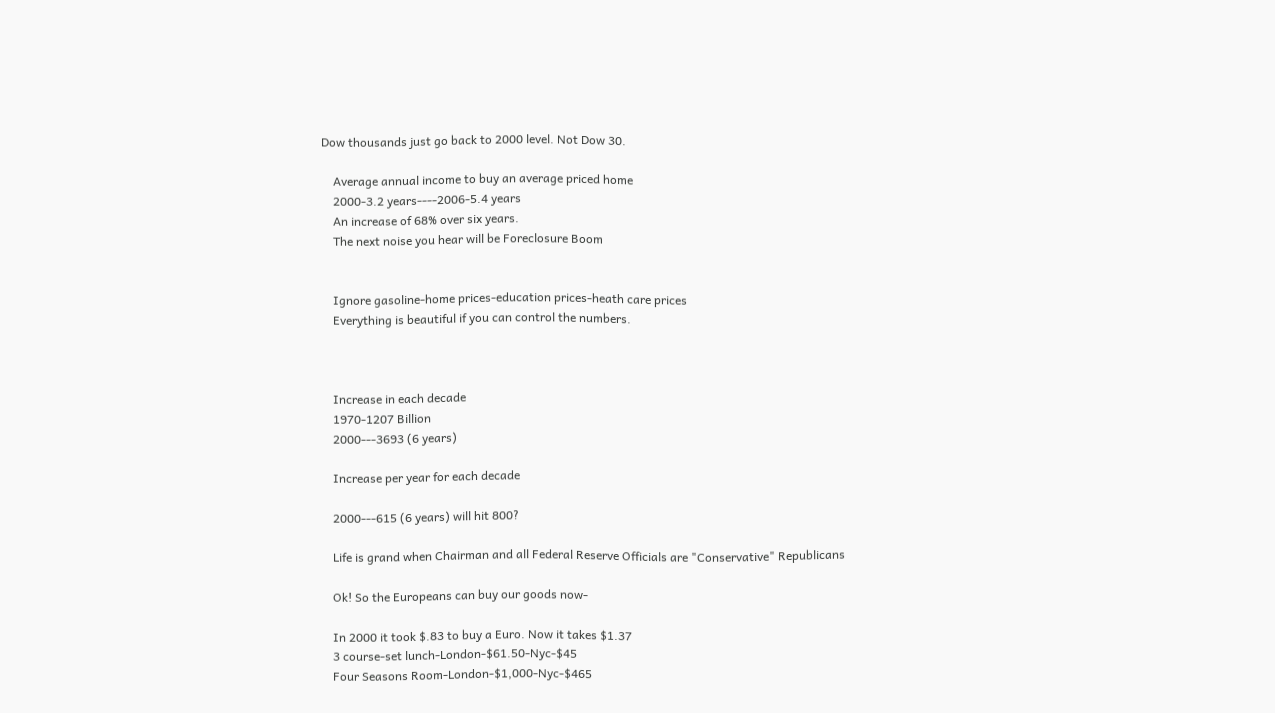Dow thousands just go back to 2000 level. Not Dow 30.

    Average annual income to buy an average priced home
    2000-3.2 years----2006-5.4 years
    An increase of 68% over six years.
    The next noise you hear will be Foreclosure Boom


    Ignore gasoline-home prices-education prices-heath care prices
    Everything is beautiful if you can control the numbers.



    Increase in each decade
    1970-1207 Billion
    2000---3693 (6 years)

    Increase per year for each decade

    2000---615 (6 years) will hit 800?

    Life is grand when Chairman and all Federal Reserve Officials are "Conservative" Republicans

    Ok! So the Europeans can buy our goods now-

    In 2000 it took $.83 to buy a Euro. Now it takes $1.37
    3 course-set lunch-London-$61.50-Nyc-$45
    Four Seasons Room-London-$1,000-Nyc-$465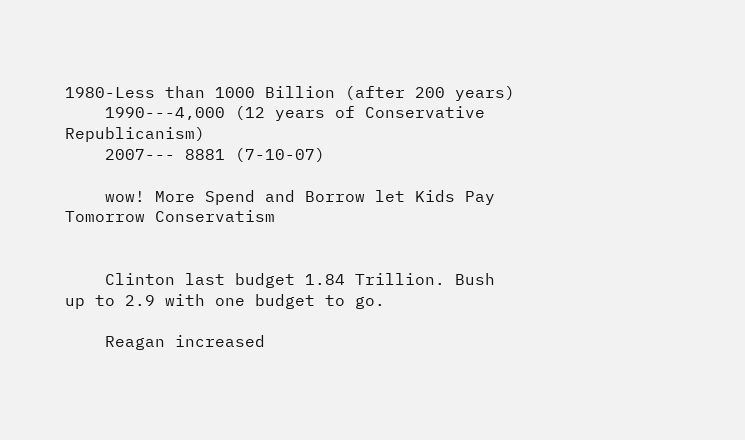1980-Less than 1000 Billion (after 200 years)
    1990---4,000 (12 years of Conservative Republicanism)
    2007--- 8881 (7-10-07)

    wow! More Spend and Borrow let Kids Pay Tomorrow Conservatism


    Clinton last budget 1.84 Trillion. Bush up to 2.9 with one budget to go.

    Reagan increased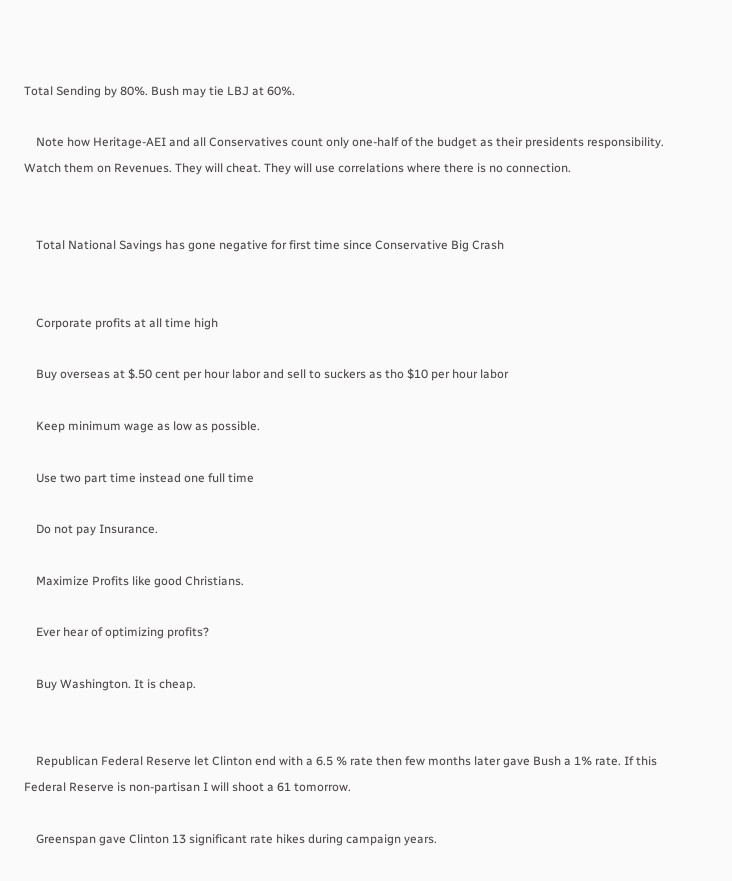Total Sending by 80%. Bush may tie LBJ at 60%.

    Note how Heritage-AEI and all Conservatives count only one-half of the budget as their presidents responsibility. Watch them on Revenues. They will cheat. They will use correlations where there is no connection.


    Total National Savings has gone negative for first time since Conservative Big Crash


    Corporate profits at all time high

    Buy overseas at $.50 cent per hour labor and sell to suckers as tho $10 per hour labor

    Keep minimum wage as low as possible.

    Use two part time instead one full time

    Do not pay Insurance.

    Maximize Profits like good Christians.

    Ever hear of optimizing profits?

    Buy Washington. It is cheap.


    Republican Federal Reserve let Clinton end with a 6.5 % rate then few months later gave Bush a 1% rate. If this Federal Reserve is non-partisan I will shoot a 61 tomorrow.

    Greenspan gave Clinton 13 significant rate hikes during campaign years.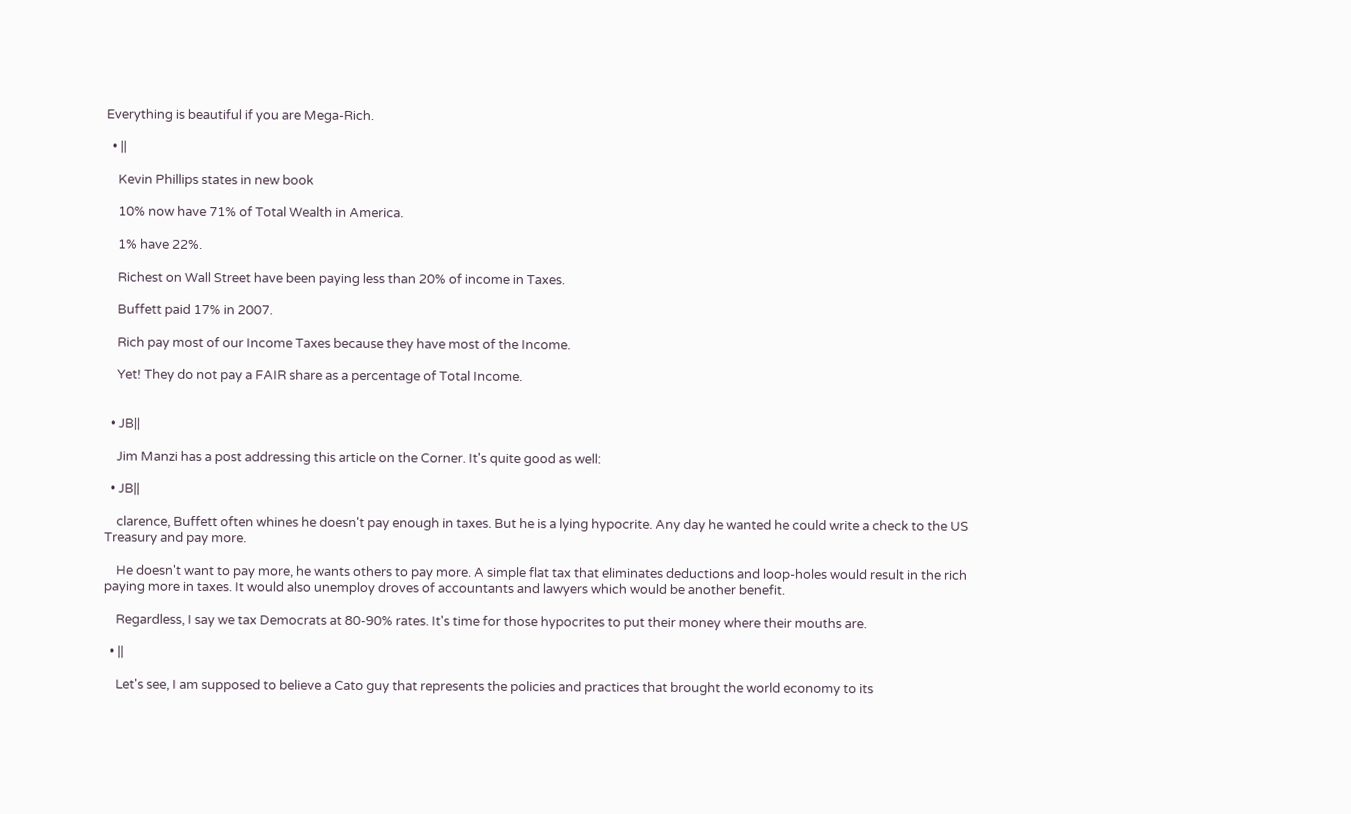Everything is beautiful if you are Mega-Rich.

  • ||

    Kevin Phillips states in new book

    10% now have 71% of Total Wealth in America.

    1% have 22%.

    Richest on Wall Street have been paying less than 20% of income in Taxes.

    Buffett paid 17% in 2007.

    Rich pay most of our Income Taxes because they have most of the Income.

    Yet! They do not pay a FAIR share as a percentage of Total Income.


  • JB||

    Jim Manzi has a post addressing this article on the Corner. It's quite good as well:

  • JB||

    clarence, Buffett often whines he doesn't pay enough in taxes. But he is a lying hypocrite. Any day he wanted he could write a check to the US Treasury and pay more.

    He doesn't want to pay more, he wants others to pay more. A simple flat tax that eliminates deductions and loop-holes would result in the rich paying more in taxes. It would also unemploy droves of accountants and lawyers which would be another benefit.

    Regardless, I say we tax Democrats at 80-90% rates. It's time for those hypocrites to put their money where their mouths are.

  • ||

    Let's see, I am supposed to believe a Cato guy that represents the policies and practices that brought the world economy to its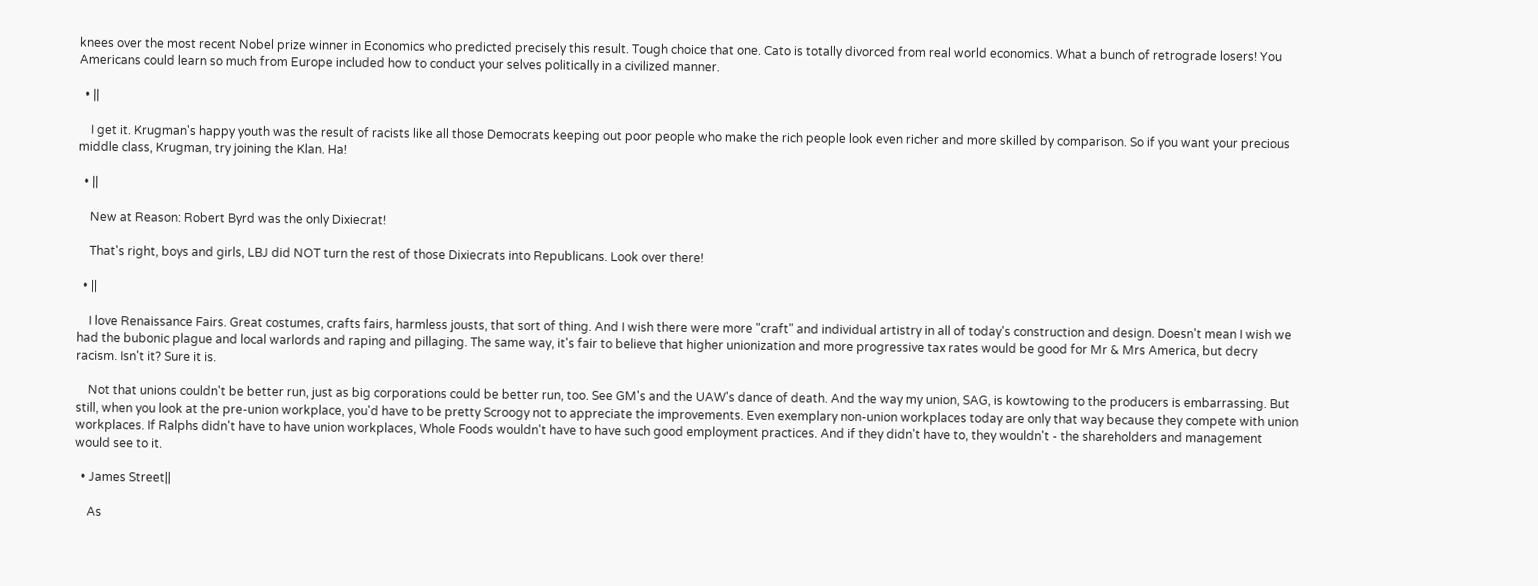knees over the most recent Nobel prize winner in Economics who predicted precisely this result. Tough choice that one. Cato is totally divorced from real world economics. What a bunch of retrograde losers! You Americans could learn so much from Europe included how to conduct your selves politically in a civilized manner.

  • ||

    I get it. Krugman's happy youth was the result of racists like all those Democrats keeping out poor people who make the rich people look even richer and more skilled by comparison. So if you want your precious middle class, Krugman, try joining the Klan. Ha!

  • ||

    New at Reason: Robert Byrd was the only Dixiecrat!

    That's right, boys and girls, LBJ did NOT turn the rest of those Dixiecrats into Republicans. Look over there!

  • ||

    I love Renaissance Fairs. Great costumes, crafts fairs, harmless jousts, that sort of thing. And I wish there were more "craft" and individual artistry in all of today's construction and design. Doesn't mean I wish we had the bubonic plague and local warlords and raping and pillaging. The same way, it's fair to believe that higher unionization and more progressive tax rates would be good for Mr & Mrs America, but decry racism. Isn't it? Sure it is.

    Not that unions couldn't be better run, just as big corporations could be better run, too. See GM's and the UAW's dance of death. And the way my union, SAG, is kowtowing to the producers is embarrassing. But still, when you look at the pre-union workplace, you'd have to be pretty Scroogy not to appreciate the improvements. Even exemplary non-union workplaces today are only that way because they compete with union workplaces. If Ralphs didn't have to have union workplaces, Whole Foods wouldn't have to have such good employment practices. And if they didn't have to, they wouldn't - the shareholders and management would see to it.

  • James Street||

    As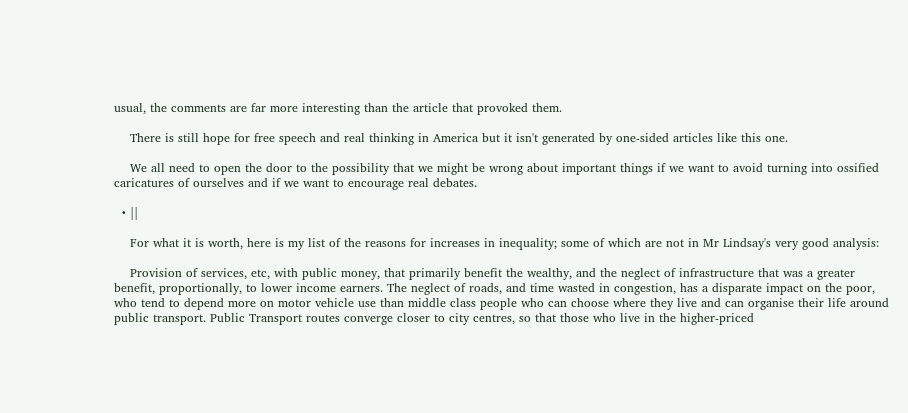usual, the comments are far more interesting than the article that provoked them.

    There is still hope for free speech and real thinking in America but it isn't generated by one-sided articles like this one.

    We all need to open the door to the possibility that we might be wrong about important things if we want to avoid turning into ossified caricatures of ourselves and if we want to encourage real debates.

  • ||

    For what it is worth, here is my list of the reasons for increases in inequality; some of which are not in Mr Lindsay's very good analysis:

    Provision of services, etc, with public money, that primarily benefit the wealthy, and the neglect of infrastructure that was a greater benefit, proportionally, to lower income earners. The neglect of roads, and time wasted in congestion, has a disparate impact on the poor, who tend to depend more on motor vehicle use than middle class people who can choose where they live and can organise their life around public transport. Public Transport routes converge closer to city centres, so that those who live in the higher-priced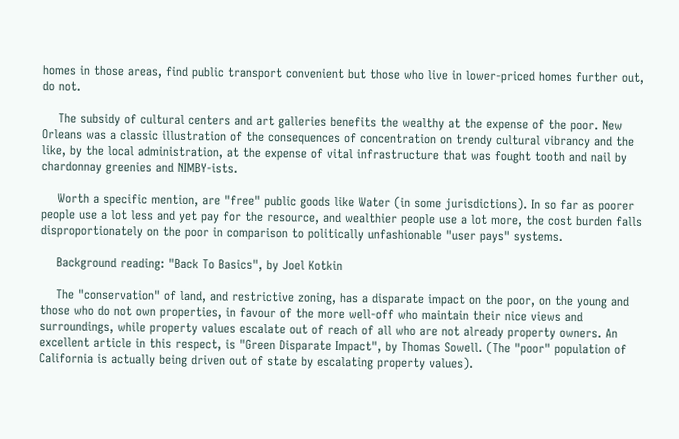homes in those areas, find public transport convenient but those who live in lower-priced homes further out, do not.

    The subsidy of cultural centers and art galleries benefits the wealthy at the expense of the poor. New Orleans was a classic illustration of the consequences of concentration on trendy cultural vibrancy and the like, by the local administration, at the expense of vital infrastructure that was fought tooth and nail by chardonnay greenies and NIMBY-ists.

    Worth a specific mention, are "free" public goods like Water (in some jurisdictions). In so far as poorer people use a lot less and yet pay for the resource, and wealthier people use a lot more, the cost burden falls disproportionately on the poor in comparison to politically unfashionable "user pays" systems.

    Background reading: "Back To Basics", by Joel Kotkin

    The "conservation" of land, and restrictive zoning, has a disparate impact on the poor, on the young and those who do not own properties, in favour of the more well-off who maintain their nice views and surroundings, while property values escalate out of reach of all who are not already property owners. An excellent article in this respect, is "Green Disparate Impact", by Thomas Sowell. (The "poor" population of California is actually being driven out of state by escalating property values).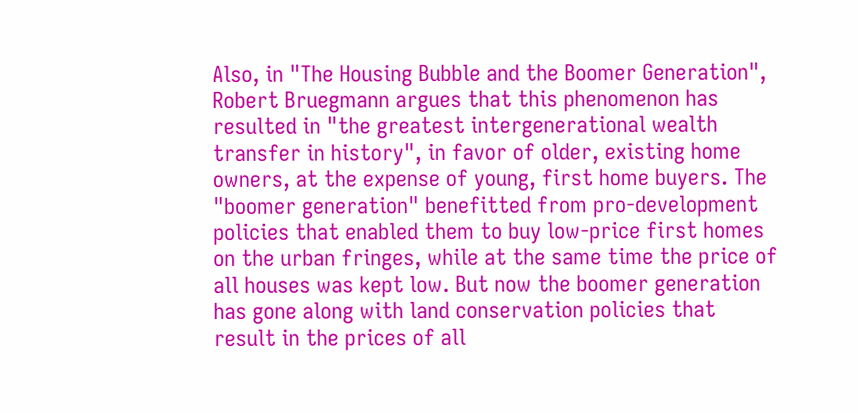Also, in "The Housing Bubble and the Boomer Generation", Robert Bruegmann argues that this phenomenon has resulted in "the greatest intergenerational wealth transfer in history", in favor of older, existing home owners, at the expense of young, first home buyers. The "boomer generation" benefitted from pro-development policies that enabled them to buy low-price first homes on the urban fringes, while at the same time the price of all houses was kept low. But now the boomer generation has gone along with land conservation policies that result in the prices of all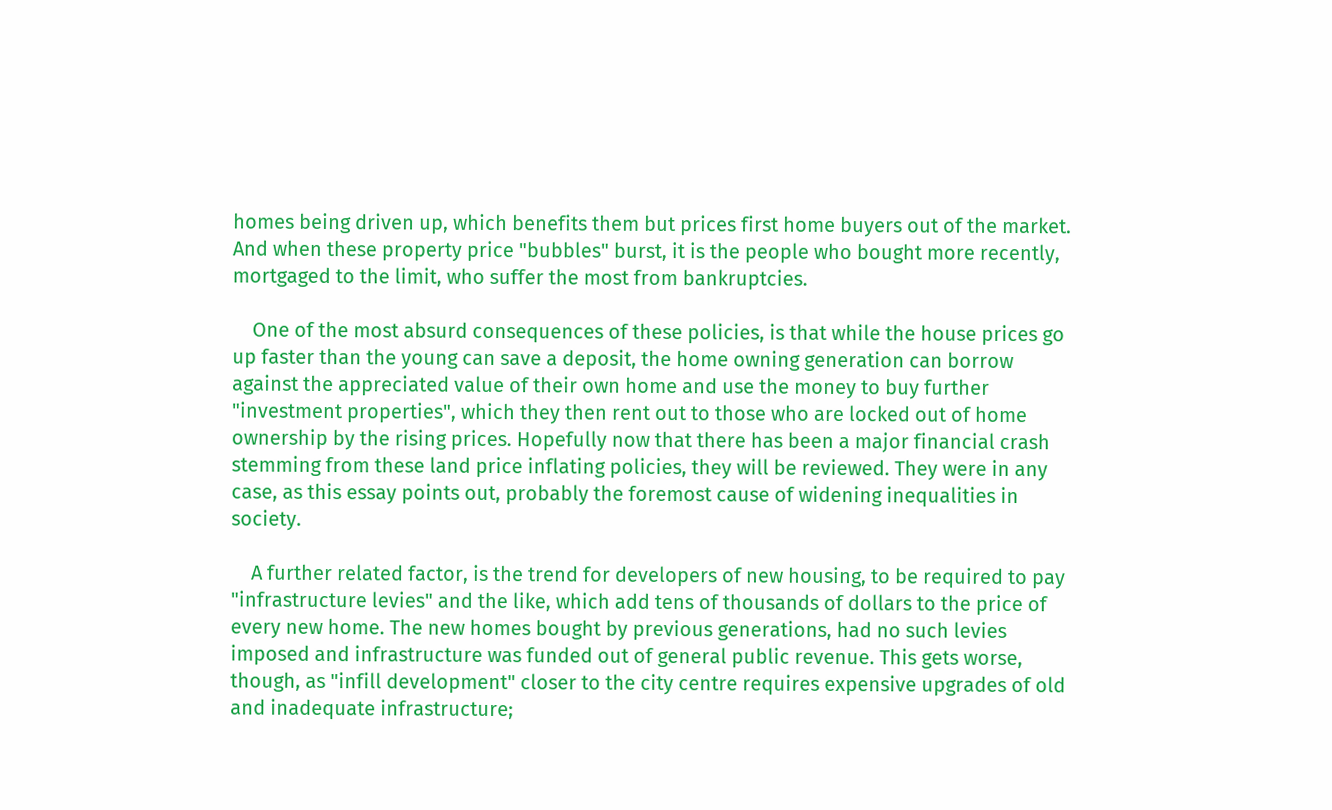homes being driven up, which benefits them but prices first home buyers out of the market. And when these property price "bubbles" burst, it is the people who bought more recently, mortgaged to the limit, who suffer the most from bankruptcies.

    One of the most absurd consequences of these policies, is that while the house prices go up faster than the young can save a deposit, the home owning generation can borrow against the appreciated value of their own home and use the money to buy further "investment properties", which they then rent out to those who are locked out of home ownership by the rising prices. Hopefully now that there has been a major financial crash stemming from these land price inflating policies, they will be reviewed. They were in any case, as this essay points out, probably the foremost cause of widening inequalities in society.

    A further related factor, is the trend for developers of new housing, to be required to pay "infrastructure levies" and the like, which add tens of thousands of dollars to the price of every new home. The new homes bought by previous generations, had no such levies imposed and infrastructure was funded out of general public revenue. This gets worse, though, as "infill development" closer to the city centre requires expensive upgrades of old and inadequate infrastructure;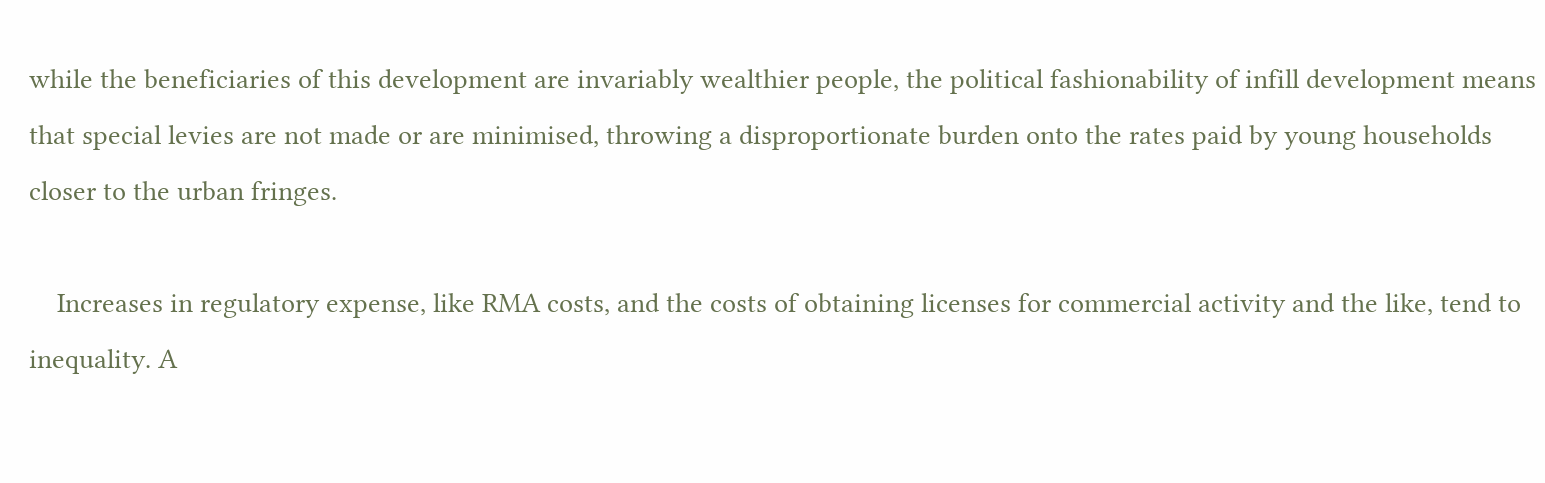while the beneficiaries of this development are invariably wealthier people, the political fashionability of infill development means that special levies are not made or are minimised, throwing a disproportionate burden onto the rates paid by young households closer to the urban fringes.

    Increases in regulatory expense, like RMA costs, and the costs of obtaining licenses for commercial activity and the like, tend to inequality. A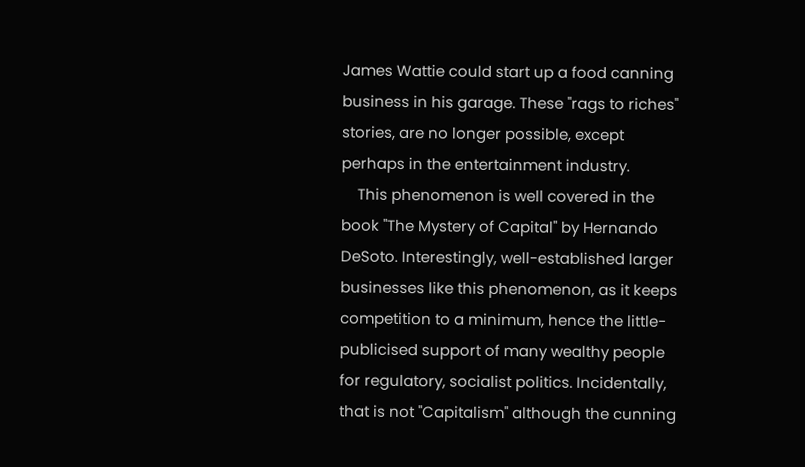James Wattie could start up a food canning business in his garage. These "rags to riches" stories, are no longer possible, except perhaps in the entertainment industry.
    This phenomenon is well covered in the book "The Mystery of Capital" by Hernando DeSoto. Interestingly, well-established larger businesses like this phenomenon, as it keeps competition to a minimum, hence the little-publicised support of many wealthy people for regulatory, socialist politics. Incidentally, that is not "Capitalism" although the cunning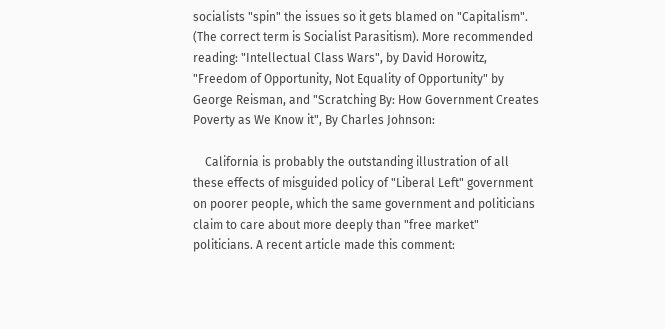socialists "spin" the issues so it gets blamed on "Capitalism". (The correct term is Socialist Parasitism). More recommended reading: "Intellectual Class Wars", by David Horowitz, "Freedom of Opportunity, Not Equality of Opportunity" by George Reisman, and "Scratching By: How Government Creates Poverty as We Know it", By Charles Johnson:

    California is probably the outstanding illustration of all these effects of misguided policy of "Liberal Left" government on poorer people, which the same government and politicians claim to care about more deeply than "free market" politicians. A recent article made this comment: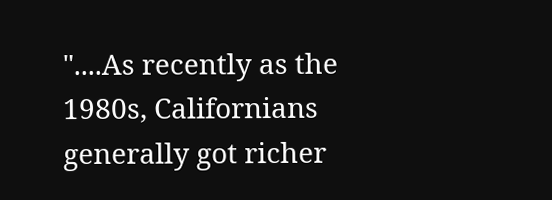"....As recently as the 1980s, Californians generally got richer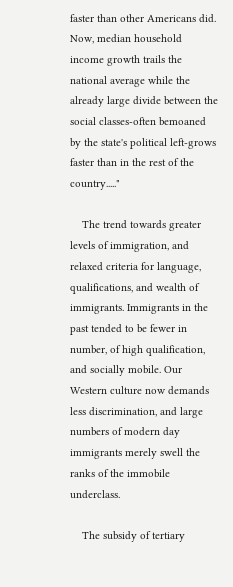faster than other Americans did. Now, median household income growth trails the national average while the already large divide between the social classes-often bemoaned by the state's political left-grows faster than in the rest of the country....."

    The trend towards greater levels of immigration, and relaxed criteria for language, qualifications, and wealth of immigrants. Immigrants in the past tended to be fewer in number, of high qualification, and socially mobile. Our Western culture now demands less discrimination, and large numbers of modern day immigrants merely swell the ranks of the immobile underclass.

    The subsidy of tertiary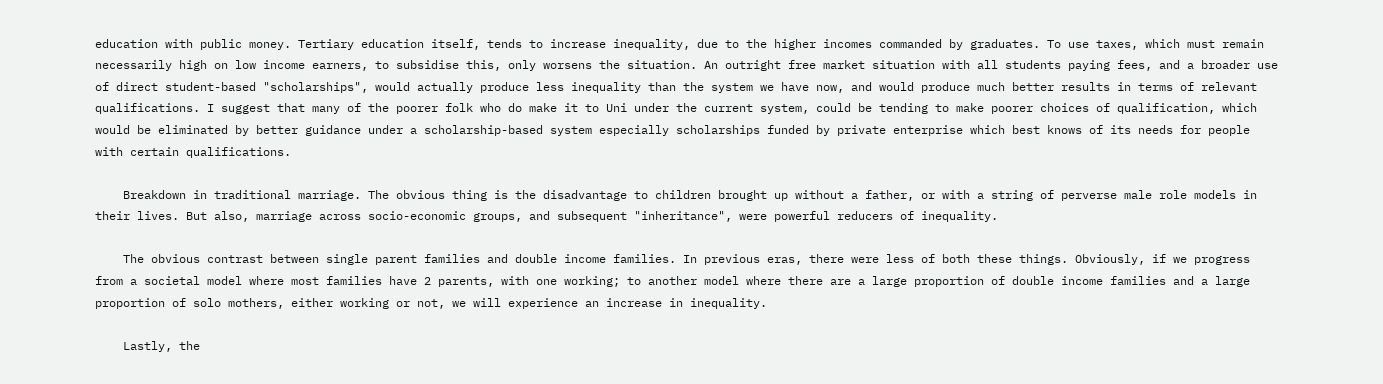education with public money. Tertiary education itself, tends to increase inequality, due to the higher incomes commanded by graduates. To use taxes, which must remain necessarily high on low income earners, to subsidise this, only worsens the situation. An outright free market situation with all students paying fees, and a broader use of direct student-based "scholarships", would actually produce less inequality than the system we have now, and would produce much better results in terms of relevant qualifications. I suggest that many of the poorer folk who do make it to Uni under the current system, could be tending to make poorer choices of qualification, which would be eliminated by better guidance under a scholarship-based system especially scholarships funded by private enterprise which best knows of its needs for people with certain qualifications.

    Breakdown in traditional marriage. The obvious thing is the disadvantage to children brought up without a father, or with a string of perverse male role models in their lives. But also, marriage across socio-economic groups, and subsequent "inheritance", were powerful reducers of inequality.

    The obvious contrast between single parent families and double income families. In previous eras, there were less of both these things. Obviously, if we progress from a societal model where most families have 2 parents, with one working; to another model where there are a large proportion of double income families and a large proportion of solo mothers, either working or not, we will experience an increase in inequality.

    Lastly, the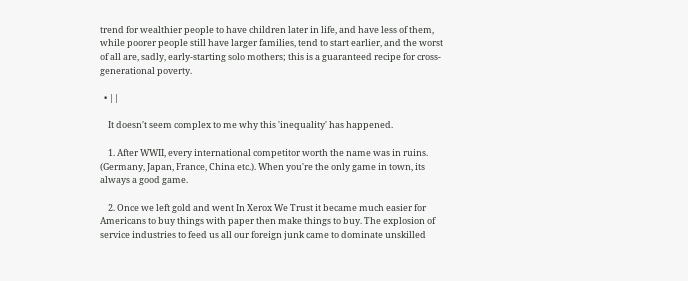trend for wealthier people to have children later in life, and have less of them, while poorer people still have larger families, tend to start earlier, and the worst of all are, sadly, early-starting solo mothers; this is a guaranteed recipe for cross-generational poverty.

  • ||

    It doesn't seem complex to me why this 'inequality' has happened.

    1. After WWII, every international competitor worth the name was in ruins. (Germany, Japan, France, China etc.). When you're the only game in town, its always a good game.

    2. Once we left gold and went In Xerox We Trust it became much easier for Americans to buy things with paper then make things to buy. The explosion of service industries to feed us all our foreign junk came to dominate unskilled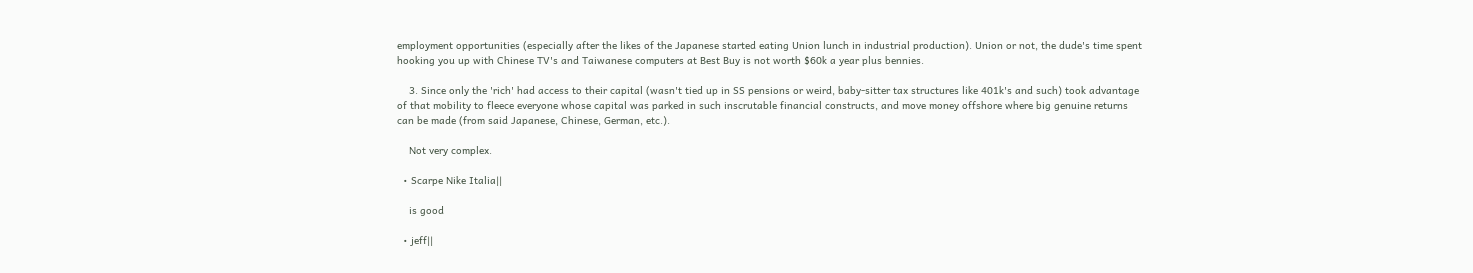employment opportunities (especially after the likes of the Japanese started eating Union lunch in industrial production). Union or not, the dude's time spent hooking you up with Chinese TV's and Taiwanese computers at Best Buy is not worth $60k a year plus bennies.

    3. Since only the 'rich' had access to their capital (wasn't tied up in SS pensions or weird, baby-sitter tax structures like 401k's and such) took advantage of that mobility to fleece everyone whose capital was parked in such inscrutable financial constructs, and move money offshore where big genuine returns can be made (from said Japanese, Chinese, German, etc.).

    Not very complex.

  • Scarpe Nike Italia||

    is good

  • jeff||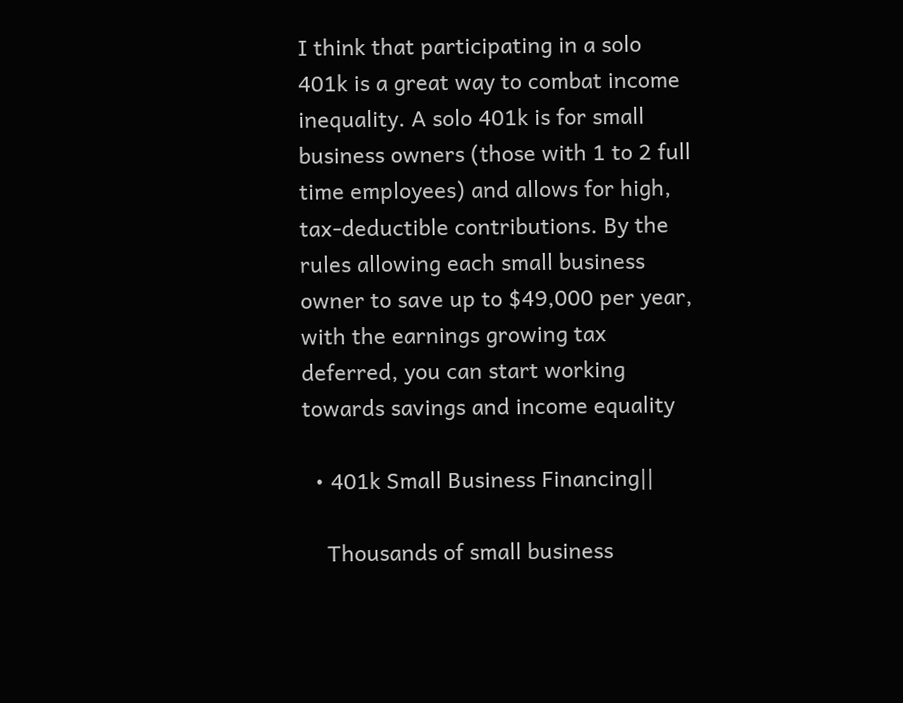I think that participating in a solo 401k is a great way to combat income inequality. A solo 401k is for small business owners (those with 1 to 2 full time employees) and allows for high, tax-deductible contributions. By the rules allowing each small business owner to save up to $49,000 per year, with the earnings growing tax deferred, you can start working towards savings and income equality

  • 401k Small Business Financing||

    Thousands of small business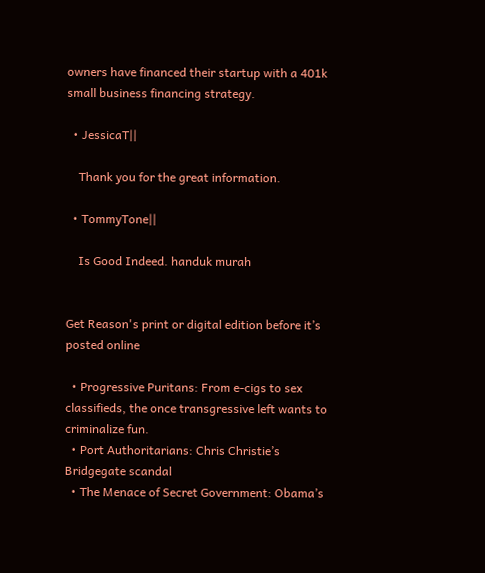owners have financed their startup with a 401k small business financing strategy.

  • JessicaT||

    Thank you for the great information.

  • TommyTone||

    Is Good Indeed. handuk murah


Get Reason's print or digital edition before it’s posted online

  • Progressive Puritans: From e-cigs to sex classifieds, the once transgressive left wants to criminalize fun.
  • Port Authoritarians: Chris Christie’s Bridgegate scandal
  • The Menace of Secret Government: Obama’s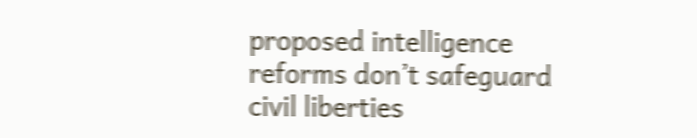proposed intelligence reforms don’t safeguard civil liberties